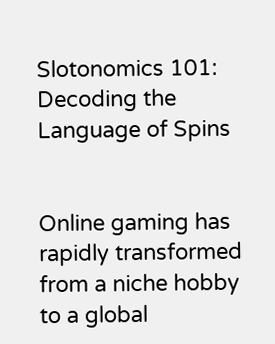Slotonomics 101: Decoding the Language of Spins


Online gaming has rapidly transformed from a niche hobby to a global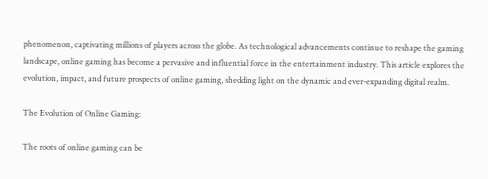phenomenon, captivating millions of players across the globe. As technological advancements continue to reshape the gaming landscape, online gaming has become a pervasive and influential force in the entertainment industry. This article explores the evolution, impact, and future prospects of online gaming, shedding light on the dynamic and ever-expanding digital realm.

The Evolution of Online Gaming:

The roots of online gaming can be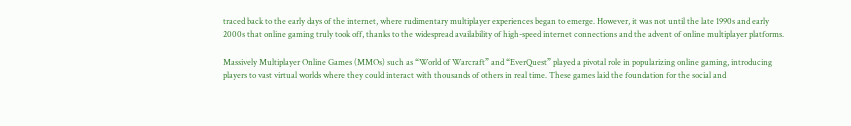traced back to the early days of the internet, where rudimentary multiplayer experiences began to emerge. However, it was not until the late 1990s and early 2000s that online gaming truly took off, thanks to the widespread availability of high-speed internet connections and the advent of online multiplayer platforms.

Massively Multiplayer Online Games (MMOs) such as “World of Warcraft” and “EverQuest” played a pivotal role in popularizing online gaming, introducing players to vast virtual worlds where they could interact with thousands of others in real time. These games laid the foundation for the social and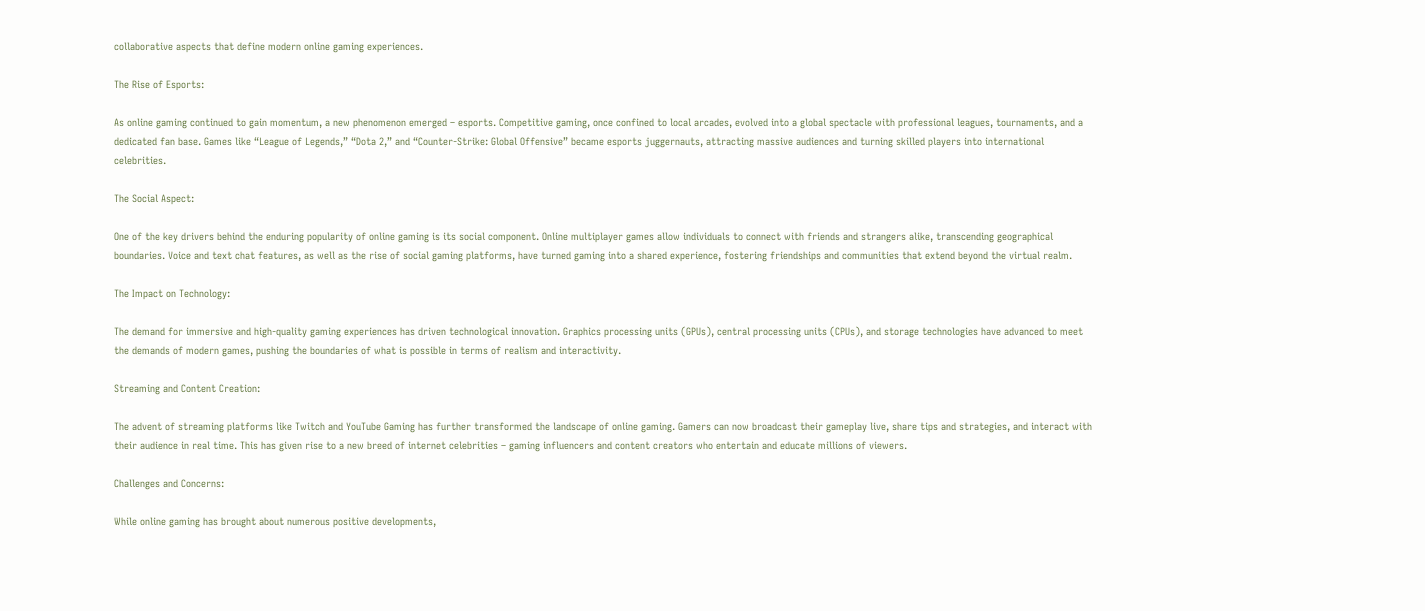collaborative aspects that define modern online gaming experiences.

The Rise of Esports:

As online gaming continued to gain momentum, a new phenomenon emerged – esports. Competitive gaming, once confined to local arcades, evolved into a global spectacle with professional leagues, tournaments, and a dedicated fan base. Games like “League of Legends,” “Dota 2,” and “Counter-Strike: Global Offensive” became esports juggernauts, attracting massive audiences and turning skilled players into international celebrities.

The Social Aspect:

One of the key drivers behind the enduring popularity of online gaming is its social component. Online multiplayer games allow individuals to connect with friends and strangers alike, transcending geographical boundaries. Voice and text chat features, as well as the rise of social gaming platforms, have turned gaming into a shared experience, fostering friendships and communities that extend beyond the virtual realm.

The Impact on Technology:

The demand for immersive and high-quality gaming experiences has driven technological innovation. Graphics processing units (GPUs), central processing units (CPUs), and storage technologies have advanced to meet the demands of modern games, pushing the boundaries of what is possible in terms of realism and interactivity.

Streaming and Content Creation:

The advent of streaming platforms like Twitch and YouTube Gaming has further transformed the landscape of online gaming. Gamers can now broadcast their gameplay live, share tips and strategies, and interact with their audience in real time. This has given rise to a new breed of internet celebrities – gaming influencers and content creators who entertain and educate millions of viewers.

Challenges and Concerns:

While online gaming has brought about numerous positive developments,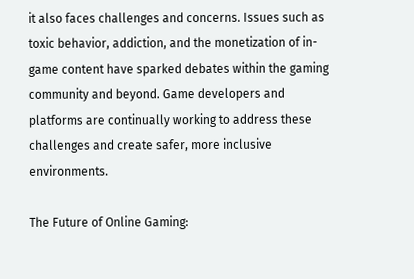it also faces challenges and concerns. Issues such as toxic behavior, addiction, and the monetization of in-game content have sparked debates within the gaming community and beyond. Game developers and platforms are continually working to address these challenges and create safer, more inclusive environments.

The Future of Online Gaming: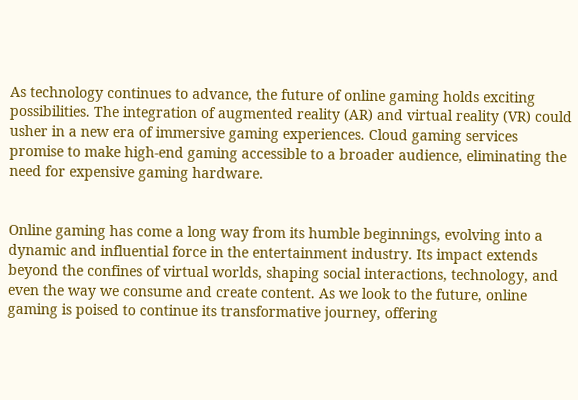As technology continues to advance, the future of online gaming holds exciting possibilities. The integration of augmented reality (AR) and virtual reality (VR) could usher in a new era of immersive gaming experiences. Cloud gaming services promise to make high-end gaming accessible to a broader audience, eliminating the need for expensive gaming hardware.


Online gaming has come a long way from its humble beginnings, evolving into a dynamic and influential force in the entertainment industry. Its impact extends beyond the confines of virtual worlds, shaping social interactions, technology, and even the way we consume and create content. As we look to the future, online gaming is poised to continue its transformative journey, offering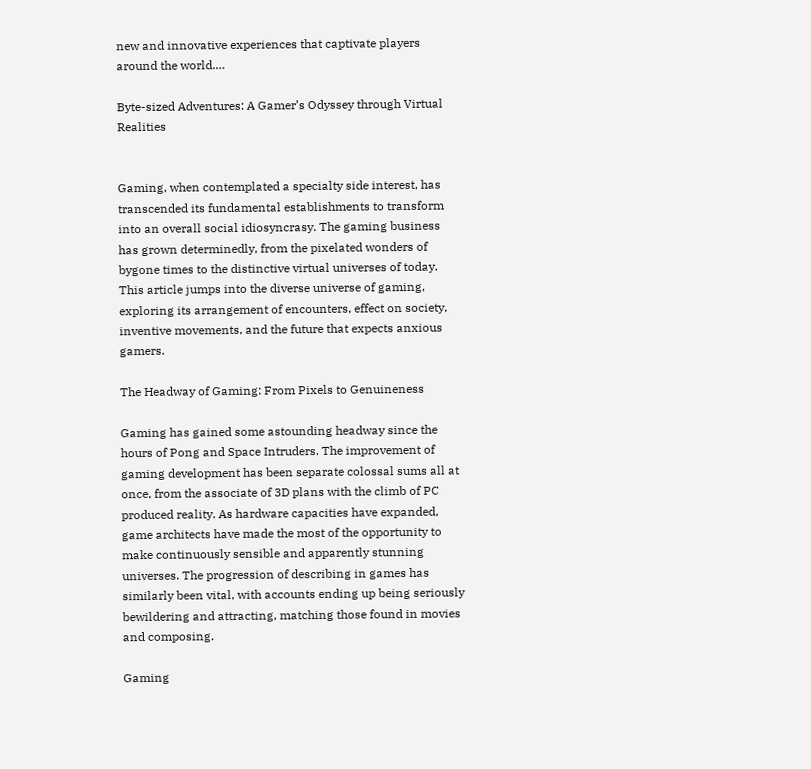new and innovative experiences that captivate players around the world.…

Byte-sized Adventures: A Gamer’s Odyssey through Virtual Realities


Gaming, when contemplated a specialty side interest, has transcended its fundamental establishments to transform into an overall social idiosyncrasy. The gaming business has grown determinedly, from the pixelated wonders of bygone times to the distinctive virtual universes of today. This article jumps into the diverse universe of gaming, exploring its arrangement of encounters, effect on society, inventive movements, and the future that expects anxious gamers.

The Headway of Gaming: From Pixels to Genuineness

Gaming has gained some astounding headway since the hours of Pong and Space Intruders. The improvement of gaming development has been separate colossal sums all at once, from the associate of 3D plans with the climb of PC produced reality. As hardware capacities have expanded, game architects have made the most of the opportunity to make continuously sensible and apparently stunning universes. The progression of describing in games has similarly been vital, with accounts ending up being seriously bewildering and attracting, matching those found in movies and composing.

Gaming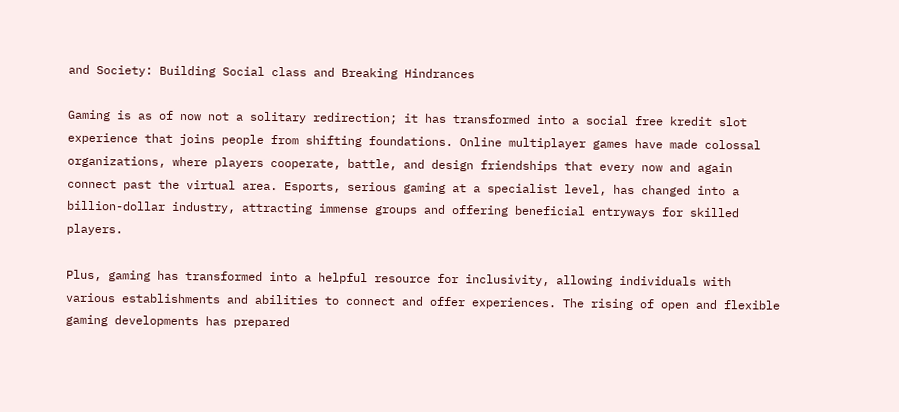and Society: Building Social class and Breaking Hindrances

Gaming is as of now not a solitary redirection; it has transformed into a social free kredit slot experience that joins people from shifting foundations. Online multiplayer games have made colossal organizations, where players cooperate, battle, and design friendships that every now and again connect past the virtual area. Esports, serious gaming at a specialist level, has changed into a billion-dollar industry, attracting immense groups and offering beneficial entryways for skilled players.

Plus, gaming has transformed into a helpful resource for inclusivity, allowing individuals with various establishments and abilities to connect and offer experiences. The rising of open and flexible gaming developments has prepared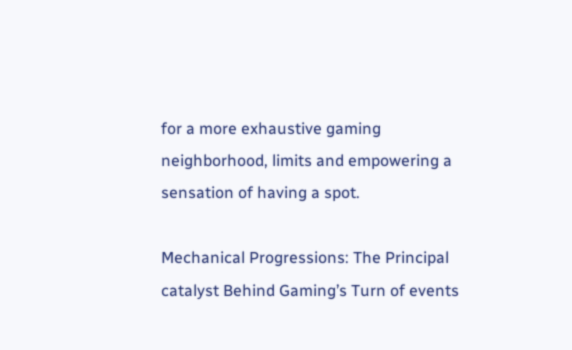for a more exhaustive gaming neighborhood, limits and empowering a sensation of having a spot.

Mechanical Progressions: The Principal catalyst Behind Gaming’s Turn of events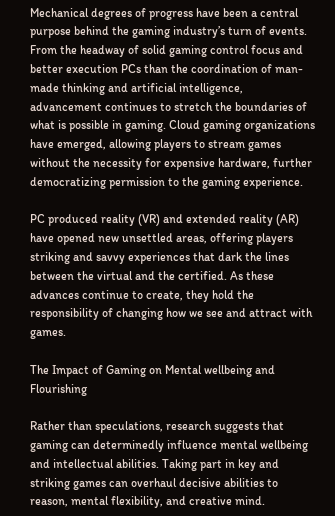Mechanical degrees of progress have been a central purpose behind the gaming industry’s turn of events. From the headway of solid gaming control focus and better execution PCs than the coordination of man-made thinking and artificial intelligence, advancement continues to stretch the boundaries of what is possible in gaming. Cloud gaming organizations have emerged, allowing players to stream games without the necessity for expensive hardware, further democratizing permission to the gaming experience.

PC produced reality (VR) and extended reality (AR) have opened new unsettled areas, offering players striking and savvy experiences that dark the lines between the virtual and the certified. As these advances continue to create, they hold the responsibility of changing how we see and attract with games.

The Impact of Gaming on Mental wellbeing and Flourishing

Rather than speculations, research suggests that gaming can determinedly influence mental wellbeing and intellectual abilities. Taking part in key and striking games can overhaul decisive abilities to reason, mental flexibility, and creative mind.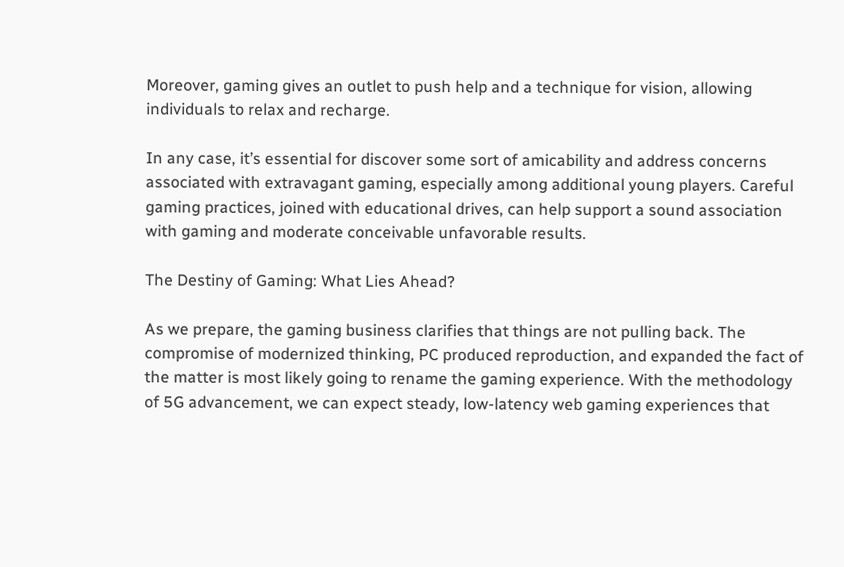Moreover, gaming gives an outlet to push help and a technique for vision, allowing individuals to relax and recharge.

In any case, it’s essential for discover some sort of amicability and address concerns associated with extravagant gaming, especially among additional young players. Careful gaming practices, joined with educational drives, can help support a sound association with gaming and moderate conceivable unfavorable results.

The Destiny of Gaming: What Lies Ahead?

As we prepare, the gaming business clarifies that things are not pulling back. The compromise of modernized thinking, PC produced reproduction, and expanded the fact of the matter is most likely going to rename the gaming experience. With the methodology of 5G advancement, we can expect steady, low-latency web gaming experiences that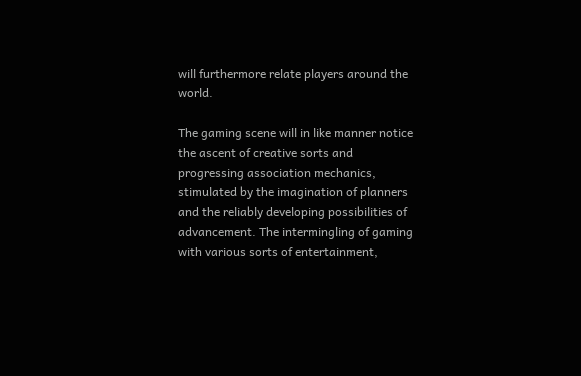will furthermore relate players around the world.

The gaming scene will in like manner notice the ascent of creative sorts and progressing association mechanics, stimulated by the imagination of planners and the reliably developing possibilities of advancement. The intermingling of gaming with various sorts of entertainment,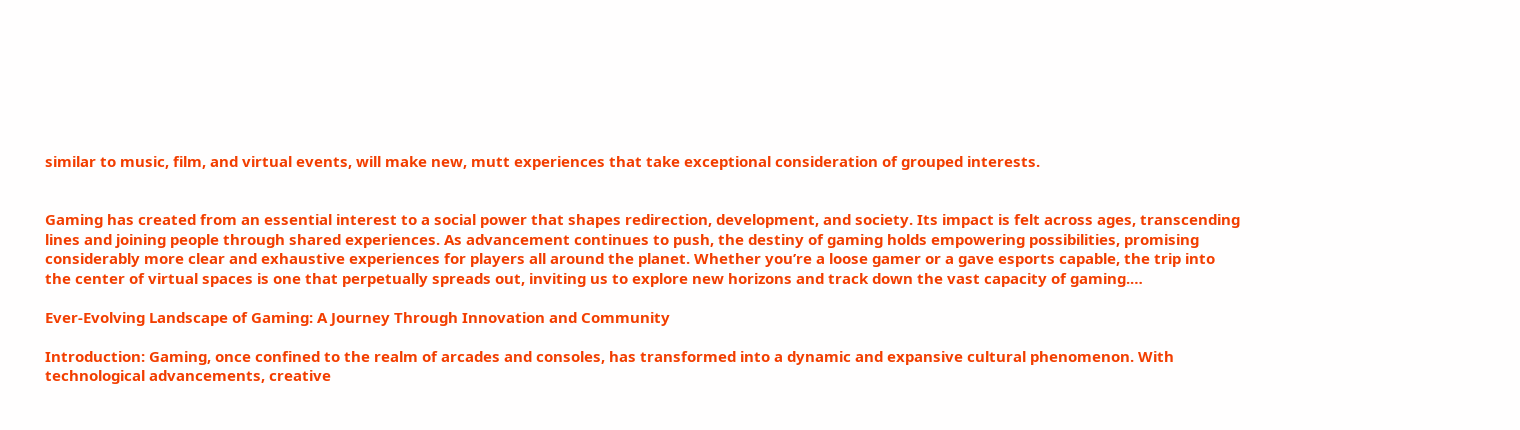similar to music, film, and virtual events, will make new, mutt experiences that take exceptional consideration of grouped interests.


Gaming has created from an essential interest to a social power that shapes redirection, development, and society. Its impact is felt across ages, transcending lines and joining people through shared experiences. As advancement continues to push, the destiny of gaming holds empowering possibilities, promising considerably more clear and exhaustive experiences for players all around the planet. Whether you’re a loose gamer or a gave esports capable, the trip into the center of virtual spaces is one that perpetually spreads out, inviting us to explore new horizons and track down the vast capacity of gaming.…

Ever-Evolving Landscape of Gaming: A Journey Through Innovation and Community

Introduction: Gaming, once confined to the realm of arcades and consoles, has transformed into a dynamic and expansive cultural phenomenon. With technological advancements, creative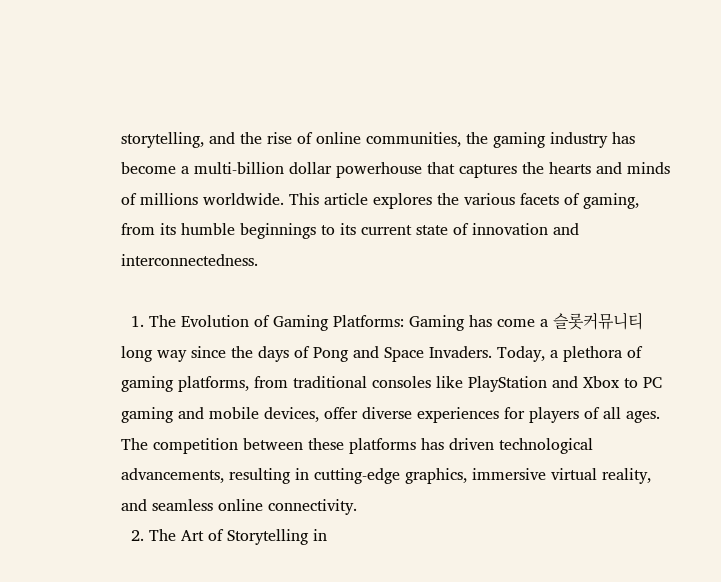storytelling, and the rise of online communities, the gaming industry has become a multi-billion dollar powerhouse that captures the hearts and minds of millions worldwide. This article explores the various facets of gaming, from its humble beginnings to its current state of innovation and interconnectedness.

  1. The Evolution of Gaming Platforms: Gaming has come a 슬롯커뮤니티 long way since the days of Pong and Space Invaders. Today, a plethora of gaming platforms, from traditional consoles like PlayStation and Xbox to PC gaming and mobile devices, offer diverse experiences for players of all ages. The competition between these platforms has driven technological advancements, resulting in cutting-edge graphics, immersive virtual reality, and seamless online connectivity.
  2. The Art of Storytelling in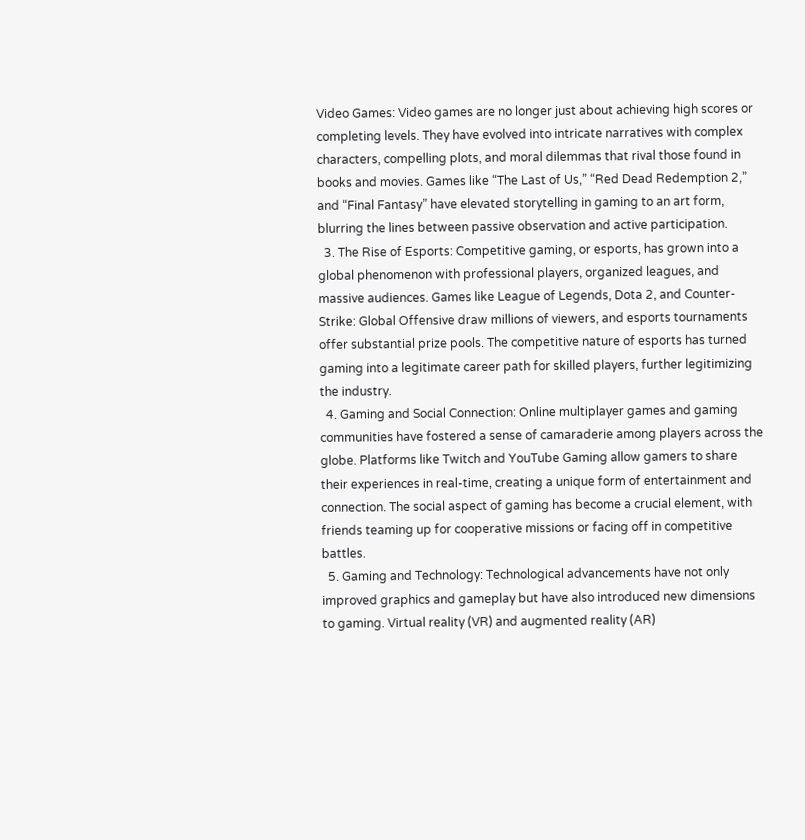Video Games: Video games are no longer just about achieving high scores or completing levels. They have evolved into intricate narratives with complex characters, compelling plots, and moral dilemmas that rival those found in books and movies. Games like “The Last of Us,” “Red Dead Redemption 2,” and “Final Fantasy” have elevated storytelling in gaming to an art form, blurring the lines between passive observation and active participation.
  3. The Rise of Esports: Competitive gaming, or esports, has grown into a global phenomenon with professional players, organized leagues, and massive audiences. Games like League of Legends, Dota 2, and Counter-Strike: Global Offensive draw millions of viewers, and esports tournaments offer substantial prize pools. The competitive nature of esports has turned gaming into a legitimate career path for skilled players, further legitimizing the industry.
  4. Gaming and Social Connection: Online multiplayer games and gaming communities have fostered a sense of camaraderie among players across the globe. Platforms like Twitch and YouTube Gaming allow gamers to share their experiences in real-time, creating a unique form of entertainment and connection. The social aspect of gaming has become a crucial element, with friends teaming up for cooperative missions or facing off in competitive battles.
  5. Gaming and Technology: Technological advancements have not only improved graphics and gameplay but have also introduced new dimensions to gaming. Virtual reality (VR) and augmented reality (AR)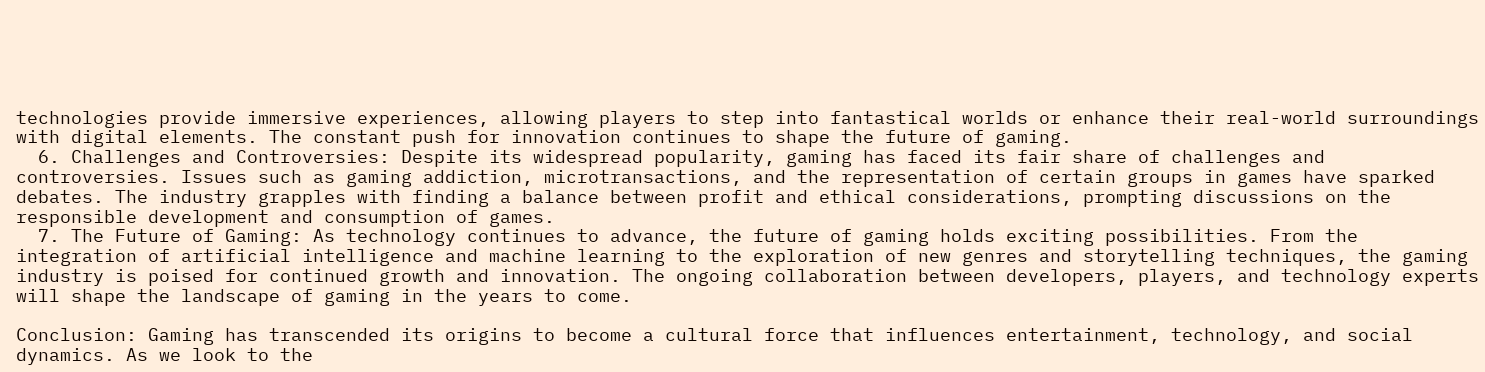technologies provide immersive experiences, allowing players to step into fantastical worlds or enhance their real-world surroundings with digital elements. The constant push for innovation continues to shape the future of gaming.
  6. Challenges and Controversies: Despite its widespread popularity, gaming has faced its fair share of challenges and controversies. Issues such as gaming addiction, microtransactions, and the representation of certain groups in games have sparked debates. The industry grapples with finding a balance between profit and ethical considerations, prompting discussions on the responsible development and consumption of games.
  7. The Future of Gaming: As technology continues to advance, the future of gaming holds exciting possibilities. From the integration of artificial intelligence and machine learning to the exploration of new genres and storytelling techniques, the gaming industry is poised for continued growth and innovation. The ongoing collaboration between developers, players, and technology experts will shape the landscape of gaming in the years to come.

Conclusion: Gaming has transcended its origins to become a cultural force that influences entertainment, technology, and social dynamics. As we look to the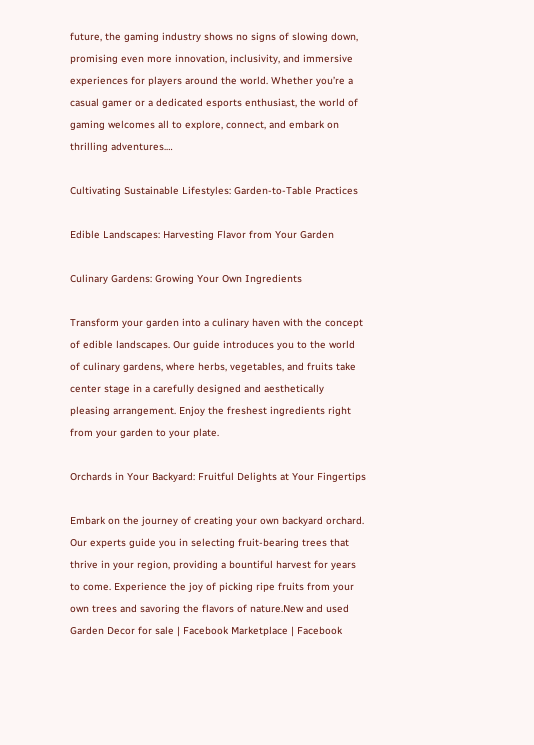future, the gaming industry shows no signs of slowing down, promising even more innovation, inclusivity, and immersive experiences for players around the world. Whether you’re a casual gamer or a dedicated esports enthusiast, the world of gaming welcomes all to explore, connect, and embark on thrilling adventures.…

Cultivating Sustainable Lifestyles: Garden-to-Table Practices

Edible Landscapes: Harvesting Flavor from Your Garden

Culinary Gardens: Growing Your Own Ingredients

Transform your garden into a culinary haven with the concept of edible landscapes. Our guide introduces you to the world of culinary gardens, where herbs, vegetables, and fruits take center stage in a carefully designed and aesthetically pleasing arrangement. Enjoy the freshest ingredients right from your garden to your plate.

Orchards in Your Backyard: Fruitful Delights at Your Fingertips

Embark on the journey of creating your own backyard orchard. Our experts guide you in selecting fruit-bearing trees that thrive in your region, providing a bountiful harvest for years to come. Experience the joy of picking ripe fruits from your own trees and savoring the flavors of nature.New and used Garden Decor for sale | Facebook Marketplace | Facebook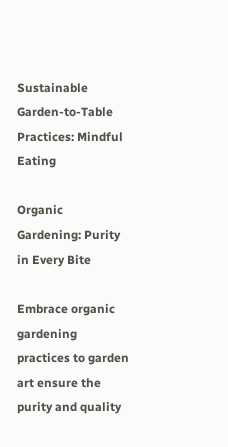Sustainable Garden-to-Table Practices: Mindful Eating

Organic Gardening: Purity in Every Bite

Embrace organic gardening practices to garden art ensure the purity and quality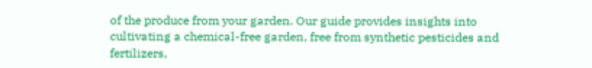of the produce from your garden. Our guide provides insights into cultivating a chemical-free garden, free from synthetic pesticides and fertilizers,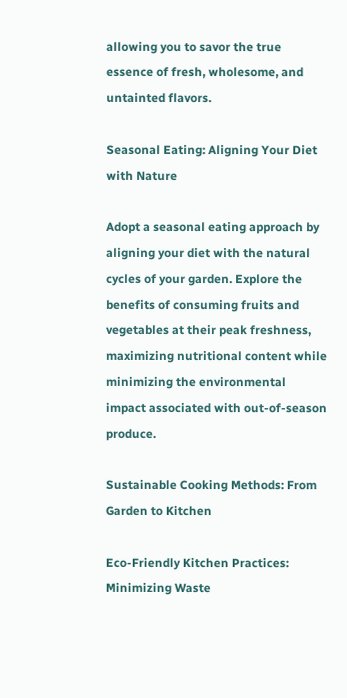allowing you to savor the true essence of fresh, wholesome, and untainted flavors.

Seasonal Eating: Aligning Your Diet with Nature

Adopt a seasonal eating approach by aligning your diet with the natural cycles of your garden. Explore the benefits of consuming fruits and vegetables at their peak freshness, maximizing nutritional content while minimizing the environmental impact associated with out-of-season produce.

Sustainable Cooking Methods: From Garden to Kitchen

Eco-Friendly Kitchen Practices: Minimizing Waste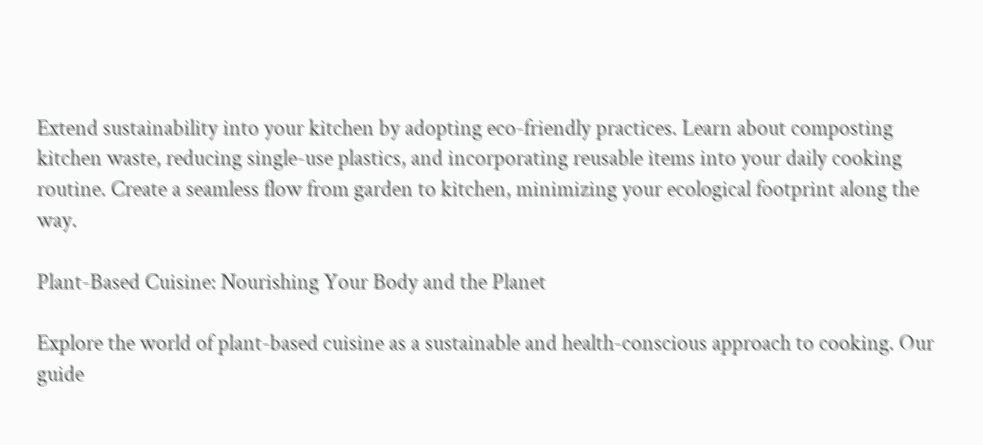Extend sustainability into your kitchen by adopting eco-friendly practices. Learn about composting kitchen waste, reducing single-use plastics, and incorporating reusable items into your daily cooking routine. Create a seamless flow from garden to kitchen, minimizing your ecological footprint along the way.

Plant-Based Cuisine: Nourishing Your Body and the Planet

Explore the world of plant-based cuisine as a sustainable and health-conscious approach to cooking. Our guide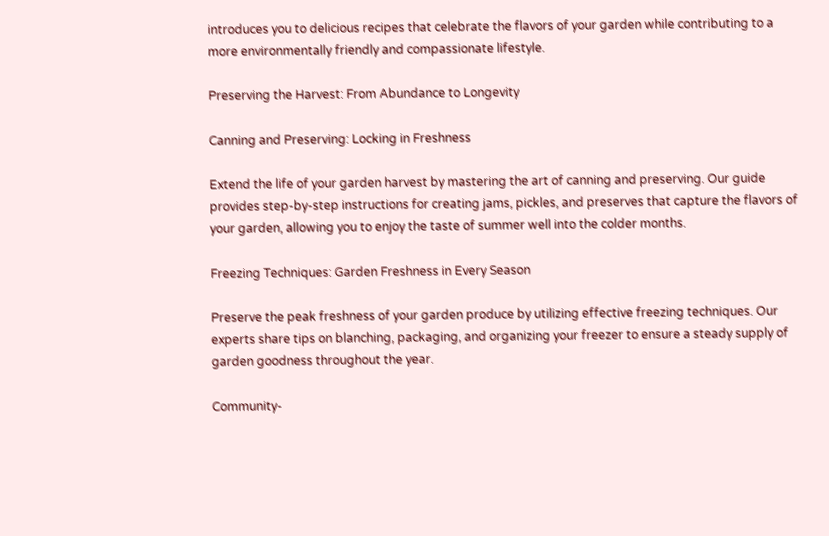introduces you to delicious recipes that celebrate the flavors of your garden while contributing to a more environmentally friendly and compassionate lifestyle.

Preserving the Harvest: From Abundance to Longevity

Canning and Preserving: Locking in Freshness

Extend the life of your garden harvest by mastering the art of canning and preserving. Our guide provides step-by-step instructions for creating jams, pickles, and preserves that capture the flavors of your garden, allowing you to enjoy the taste of summer well into the colder months.

Freezing Techniques: Garden Freshness in Every Season

Preserve the peak freshness of your garden produce by utilizing effective freezing techniques. Our experts share tips on blanching, packaging, and organizing your freezer to ensure a steady supply of garden goodness throughout the year.

Community-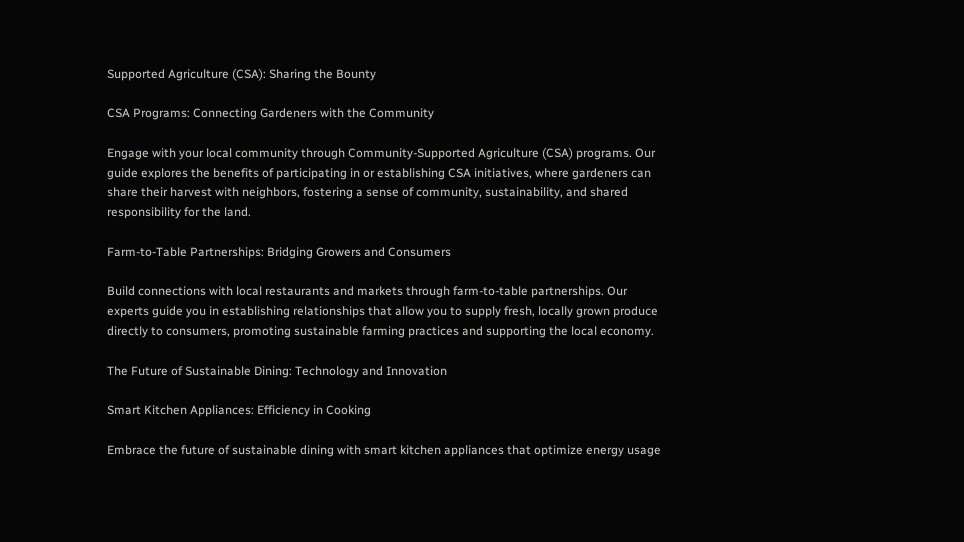Supported Agriculture (CSA): Sharing the Bounty

CSA Programs: Connecting Gardeners with the Community

Engage with your local community through Community-Supported Agriculture (CSA) programs. Our guide explores the benefits of participating in or establishing CSA initiatives, where gardeners can share their harvest with neighbors, fostering a sense of community, sustainability, and shared responsibility for the land.

Farm-to-Table Partnerships: Bridging Growers and Consumers

Build connections with local restaurants and markets through farm-to-table partnerships. Our experts guide you in establishing relationships that allow you to supply fresh, locally grown produce directly to consumers, promoting sustainable farming practices and supporting the local economy.

The Future of Sustainable Dining: Technology and Innovation

Smart Kitchen Appliances: Efficiency in Cooking

Embrace the future of sustainable dining with smart kitchen appliances that optimize energy usage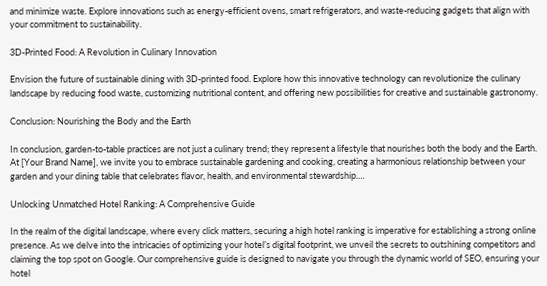and minimize waste. Explore innovations such as energy-efficient ovens, smart refrigerators, and waste-reducing gadgets that align with your commitment to sustainability.

3D-Printed Food: A Revolution in Culinary Innovation

Envision the future of sustainable dining with 3D-printed food. Explore how this innovative technology can revolutionize the culinary landscape by reducing food waste, customizing nutritional content, and offering new possibilities for creative and sustainable gastronomy.

Conclusion: Nourishing the Body and the Earth

In conclusion, garden-to-table practices are not just a culinary trend; they represent a lifestyle that nourishes both the body and the Earth. At [Your Brand Name], we invite you to embrace sustainable gardening and cooking, creating a harmonious relationship between your garden and your dining table that celebrates flavor, health, and environmental stewardship.…

Unlocking Unmatched Hotel Ranking: A Comprehensive Guide

In the realm of the digital landscape, where every click matters, securing a high hotel ranking is imperative for establishing a strong online presence. As we delve into the intricacies of optimizing your hotel’s digital footprint, we unveil the secrets to outshining competitors and claiming the top spot on Google. Our comprehensive guide is designed to navigate you through the dynamic world of SEO, ensuring your hotel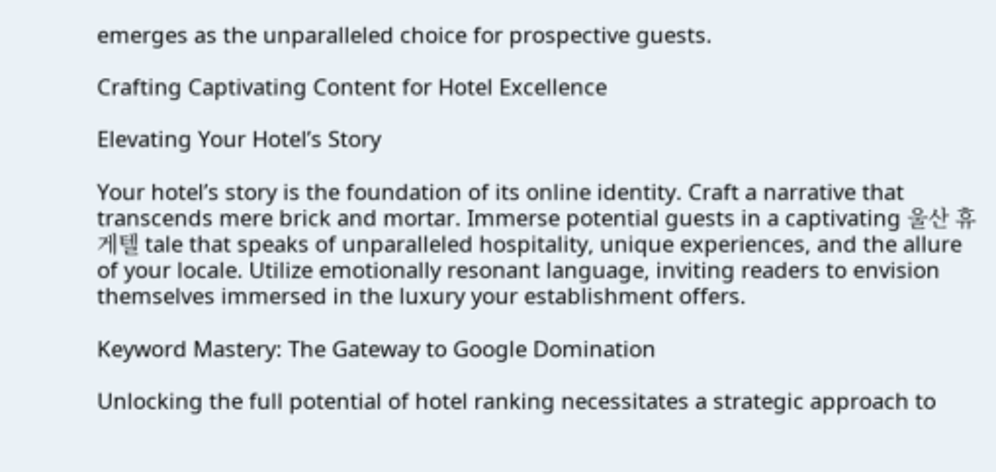emerges as the unparalleled choice for prospective guests.

Crafting Captivating Content for Hotel Excellence

Elevating Your Hotel’s Story

Your hotel’s story is the foundation of its online identity. Craft a narrative that transcends mere brick and mortar. Immerse potential guests in a captivating 울산 휴게텔 tale that speaks of unparalleled hospitality, unique experiences, and the allure of your locale. Utilize emotionally resonant language, inviting readers to envision themselves immersed in the luxury your establishment offers.

Keyword Mastery: The Gateway to Google Domination

Unlocking the full potential of hotel ranking necessitates a strategic approach to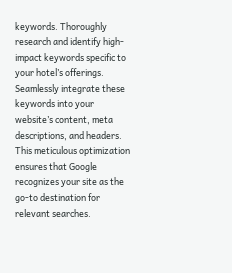keywords. Thoroughly research and identify high-impact keywords specific to your hotel’s offerings. Seamlessly integrate these keywords into your website’s content, meta descriptions, and headers. This meticulous optimization ensures that Google recognizes your site as the go-to destination for relevant searches.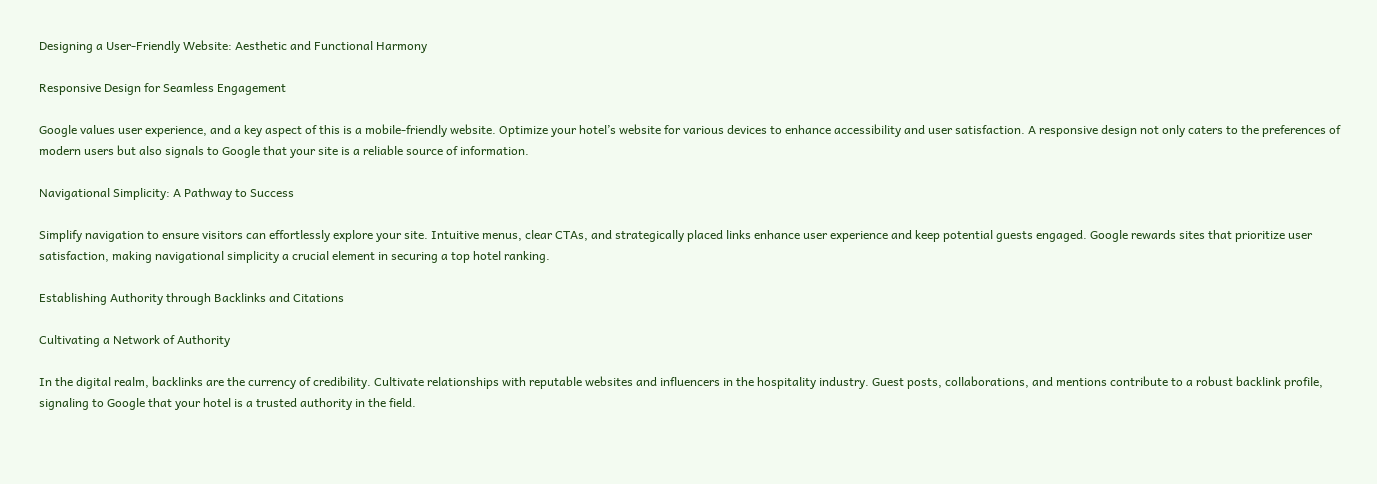Designing a User-Friendly Website: Aesthetic and Functional Harmony

Responsive Design for Seamless Engagement

Google values user experience, and a key aspect of this is a mobile-friendly website. Optimize your hotel’s website for various devices to enhance accessibility and user satisfaction. A responsive design not only caters to the preferences of modern users but also signals to Google that your site is a reliable source of information.

Navigational Simplicity: A Pathway to Success

Simplify navigation to ensure visitors can effortlessly explore your site. Intuitive menus, clear CTAs, and strategically placed links enhance user experience and keep potential guests engaged. Google rewards sites that prioritize user satisfaction, making navigational simplicity a crucial element in securing a top hotel ranking.

Establishing Authority through Backlinks and Citations

Cultivating a Network of Authority

In the digital realm, backlinks are the currency of credibility. Cultivate relationships with reputable websites and influencers in the hospitality industry. Guest posts, collaborations, and mentions contribute to a robust backlink profile, signaling to Google that your hotel is a trusted authority in the field.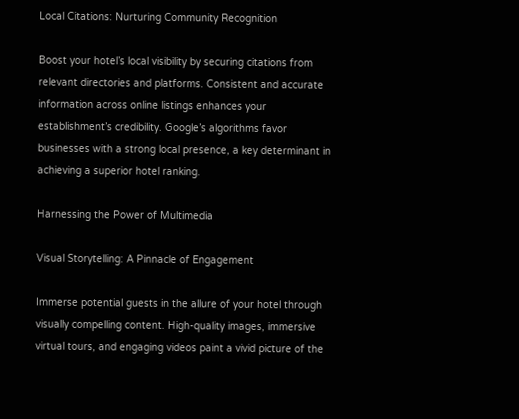Local Citations: Nurturing Community Recognition

Boost your hotel’s local visibility by securing citations from relevant directories and platforms. Consistent and accurate information across online listings enhances your establishment’s credibility. Google’s algorithms favor businesses with a strong local presence, a key determinant in achieving a superior hotel ranking.

Harnessing the Power of Multimedia

Visual Storytelling: A Pinnacle of Engagement

Immerse potential guests in the allure of your hotel through visually compelling content. High-quality images, immersive virtual tours, and engaging videos paint a vivid picture of the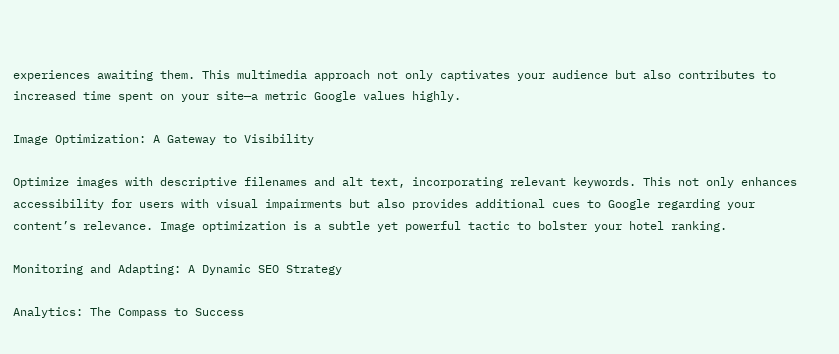experiences awaiting them. This multimedia approach not only captivates your audience but also contributes to increased time spent on your site—a metric Google values highly.

Image Optimization: A Gateway to Visibility

Optimize images with descriptive filenames and alt text, incorporating relevant keywords. This not only enhances accessibility for users with visual impairments but also provides additional cues to Google regarding your content’s relevance. Image optimization is a subtle yet powerful tactic to bolster your hotel ranking.

Monitoring and Adapting: A Dynamic SEO Strategy

Analytics: The Compass to Success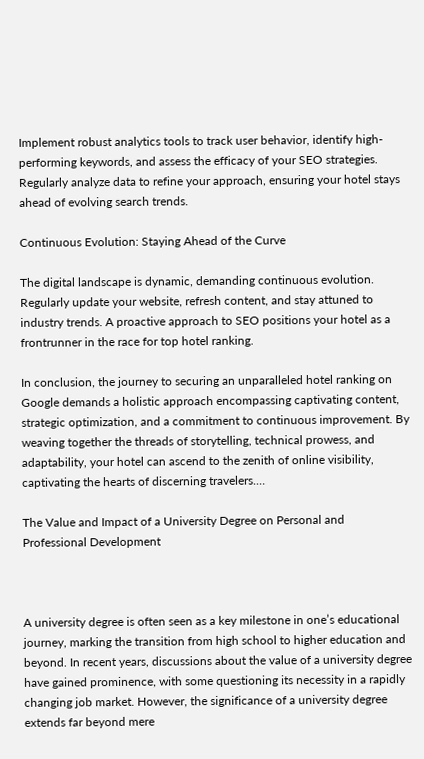Implement robust analytics tools to track user behavior, identify high-performing keywords, and assess the efficacy of your SEO strategies. Regularly analyze data to refine your approach, ensuring your hotel stays ahead of evolving search trends.

Continuous Evolution: Staying Ahead of the Curve

The digital landscape is dynamic, demanding continuous evolution. Regularly update your website, refresh content, and stay attuned to industry trends. A proactive approach to SEO positions your hotel as a frontrunner in the race for top hotel ranking.

In conclusion, the journey to securing an unparalleled hotel ranking on Google demands a holistic approach encompassing captivating content, strategic optimization, and a commitment to continuous improvement. By weaving together the threads of storytelling, technical prowess, and adaptability, your hotel can ascend to the zenith of online visibility, captivating the hearts of discerning travelers.…

The Value and Impact of a University Degree on Personal and Professional Development



A university degree is often seen as a key milestone in one’s educational journey, marking the transition from high school to higher education and beyond. In recent years, discussions about the value of a university degree have gained prominence, with some questioning its necessity in a rapidly changing job market. However, the significance of a university degree extends far beyond mere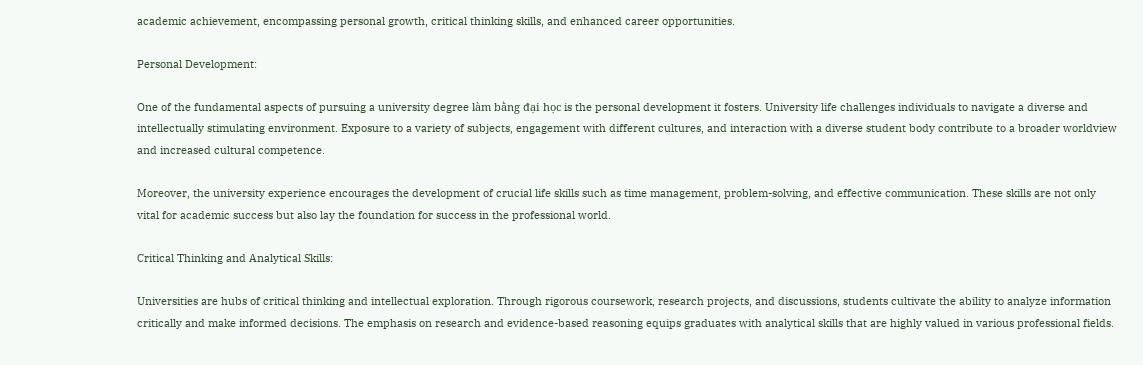academic achievement, encompassing personal growth, critical thinking skills, and enhanced career opportunities.

Personal Development:

One of the fundamental aspects of pursuing a university degree làm bằng đại học is the personal development it fosters. University life challenges individuals to navigate a diverse and intellectually stimulating environment. Exposure to a variety of subjects, engagement with different cultures, and interaction with a diverse student body contribute to a broader worldview and increased cultural competence.

Moreover, the university experience encourages the development of crucial life skills such as time management, problem-solving, and effective communication. These skills are not only vital for academic success but also lay the foundation for success in the professional world.

Critical Thinking and Analytical Skills:

Universities are hubs of critical thinking and intellectual exploration. Through rigorous coursework, research projects, and discussions, students cultivate the ability to analyze information critically and make informed decisions. The emphasis on research and evidence-based reasoning equips graduates with analytical skills that are highly valued in various professional fields.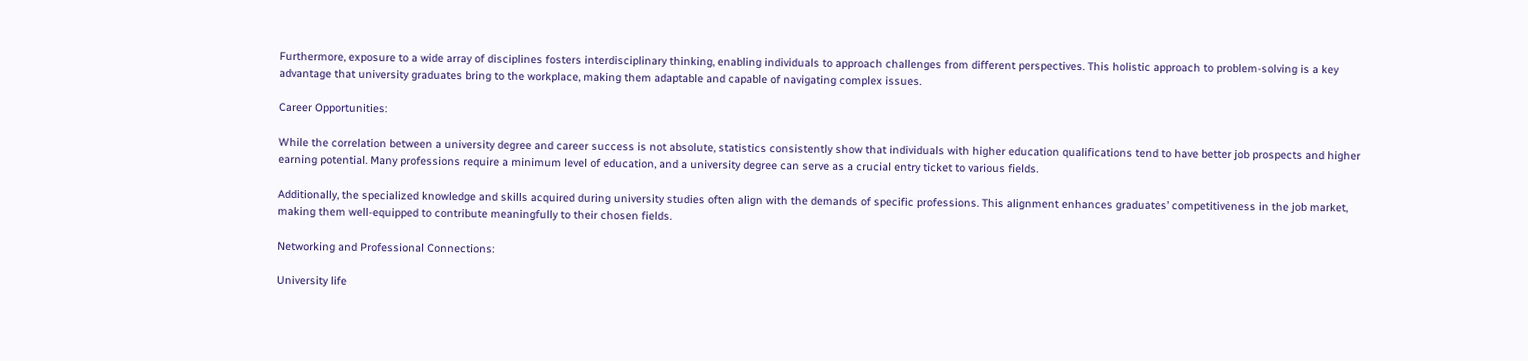Furthermore, exposure to a wide array of disciplines fosters interdisciplinary thinking, enabling individuals to approach challenges from different perspectives. This holistic approach to problem-solving is a key advantage that university graduates bring to the workplace, making them adaptable and capable of navigating complex issues.

Career Opportunities:

While the correlation between a university degree and career success is not absolute, statistics consistently show that individuals with higher education qualifications tend to have better job prospects and higher earning potential. Many professions require a minimum level of education, and a university degree can serve as a crucial entry ticket to various fields.

Additionally, the specialized knowledge and skills acquired during university studies often align with the demands of specific professions. This alignment enhances graduates’ competitiveness in the job market, making them well-equipped to contribute meaningfully to their chosen fields.

Networking and Professional Connections:

University life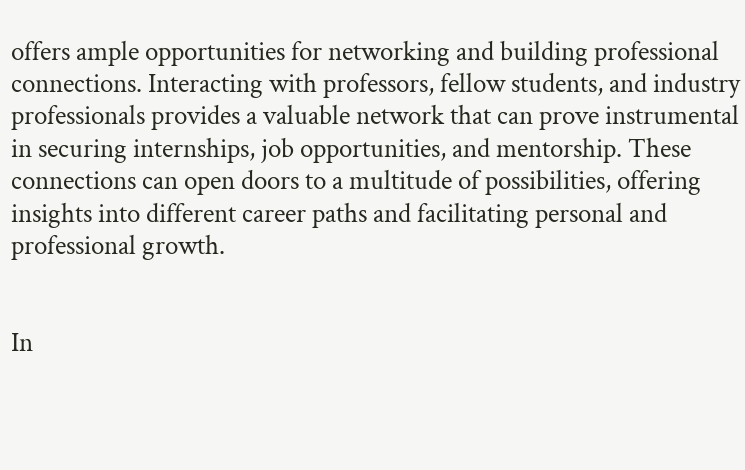offers ample opportunities for networking and building professional connections. Interacting with professors, fellow students, and industry professionals provides a valuable network that can prove instrumental in securing internships, job opportunities, and mentorship. These connections can open doors to a multitude of possibilities, offering insights into different career paths and facilitating personal and professional growth.


In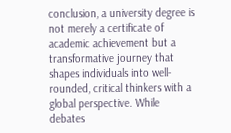conclusion, a university degree is not merely a certificate of academic achievement but a transformative journey that shapes individuals into well-rounded, critical thinkers with a global perspective. While debates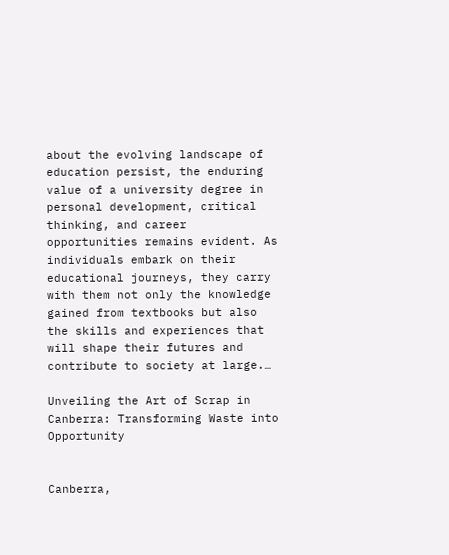about the evolving landscape of education persist, the enduring value of a university degree in personal development, critical thinking, and career opportunities remains evident. As individuals embark on their educational journeys, they carry with them not only the knowledge gained from textbooks but also the skills and experiences that will shape their futures and contribute to society at large.…

Unveiling the Art of Scrap in Canberra: Transforming Waste into Opportunity


Canberra,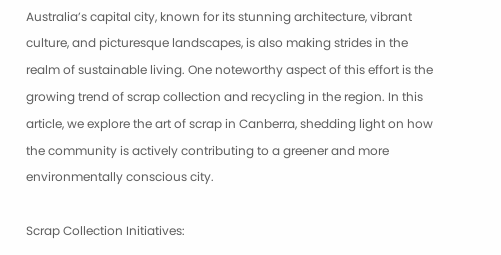Australia’s capital city, known for its stunning architecture, vibrant culture, and picturesque landscapes, is also making strides in the realm of sustainable living. One noteworthy aspect of this effort is the growing trend of scrap collection and recycling in the region. In this article, we explore the art of scrap in Canberra, shedding light on how the community is actively contributing to a greener and more environmentally conscious city.

Scrap Collection Initiatives: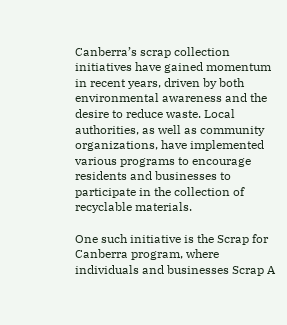Canberra’s scrap collection initiatives have gained momentum in recent years, driven by both environmental awareness and the desire to reduce waste. Local authorities, as well as community organizations, have implemented various programs to encourage residents and businesses to participate in the collection of recyclable materials.

One such initiative is the Scrap for Canberra program, where individuals and businesses Scrap A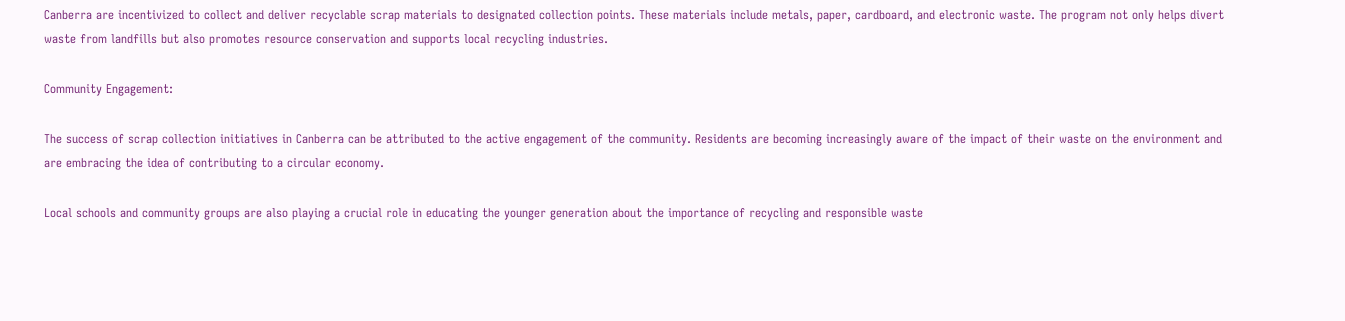Canberra are incentivized to collect and deliver recyclable scrap materials to designated collection points. These materials include metals, paper, cardboard, and electronic waste. The program not only helps divert waste from landfills but also promotes resource conservation and supports local recycling industries.

Community Engagement:

The success of scrap collection initiatives in Canberra can be attributed to the active engagement of the community. Residents are becoming increasingly aware of the impact of their waste on the environment and are embracing the idea of contributing to a circular economy.

Local schools and community groups are also playing a crucial role in educating the younger generation about the importance of recycling and responsible waste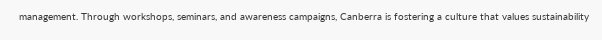management. Through workshops, seminars, and awareness campaigns, Canberra is fostering a culture that values sustainability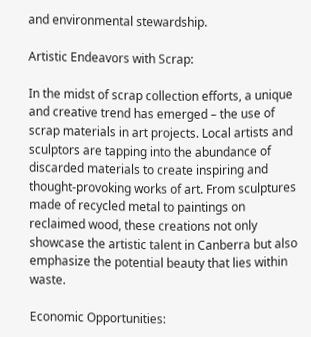and environmental stewardship.

Artistic Endeavors with Scrap:

In the midst of scrap collection efforts, a unique and creative trend has emerged – the use of scrap materials in art projects. Local artists and sculptors are tapping into the abundance of discarded materials to create inspiring and thought-provoking works of art. From sculptures made of recycled metal to paintings on reclaimed wood, these creations not only showcase the artistic talent in Canberra but also emphasize the potential beauty that lies within waste.

Economic Opportunities: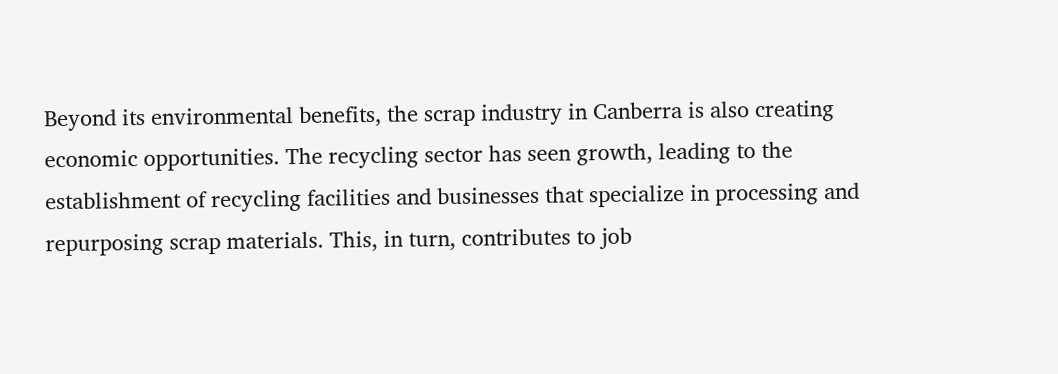Beyond its environmental benefits, the scrap industry in Canberra is also creating economic opportunities. The recycling sector has seen growth, leading to the establishment of recycling facilities and businesses that specialize in processing and repurposing scrap materials. This, in turn, contributes to job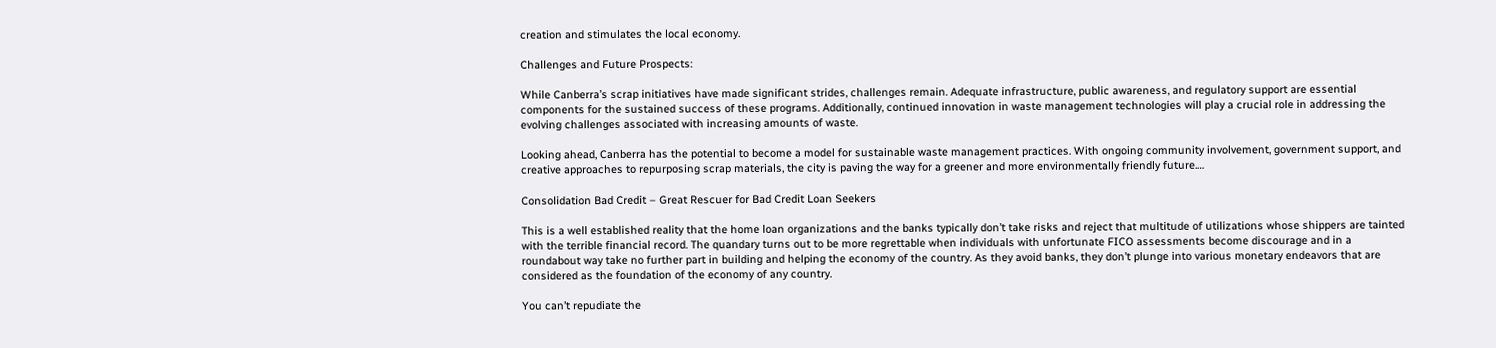creation and stimulates the local economy.

Challenges and Future Prospects:

While Canberra’s scrap initiatives have made significant strides, challenges remain. Adequate infrastructure, public awareness, and regulatory support are essential components for the sustained success of these programs. Additionally, continued innovation in waste management technologies will play a crucial role in addressing the evolving challenges associated with increasing amounts of waste.

Looking ahead, Canberra has the potential to become a model for sustainable waste management practices. With ongoing community involvement, government support, and creative approaches to repurposing scrap materials, the city is paving the way for a greener and more environmentally friendly future.…

Consolidation Bad Credit – Great Rescuer for Bad Credit Loan Seekers

This is a well established reality that the home loan organizations and the banks typically don’t take risks and reject that multitude of utilizations whose shippers are tainted with the terrible financial record. The quandary turns out to be more regrettable when individuals with unfortunate FICO assessments become discourage and in a roundabout way take no further part in building and helping the economy of the country. As they avoid banks, they don’t plunge into various monetary endeavors that are considered as the foundation of the economy of any country.

You can’t repudiate the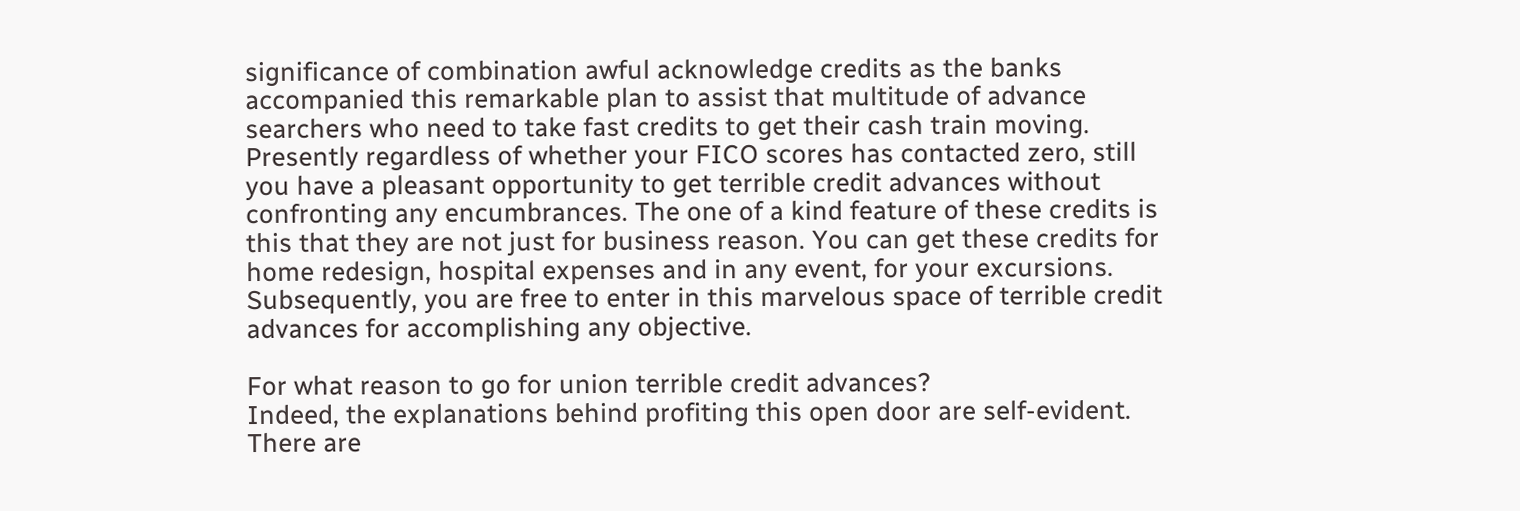significance of combination awful acknowledge credits as the banks accompanied this remarkable plan to assist that multitude of advance searchers who need to take fast credits to get their cash train moving. Presently regardless of whether your FICO scores has contacted zero, still you have a pleasant opportunity to get terrible credit advances without confronting any encumbrances. The one of a kind feature of these credits is this that they are not just for business reason. You can get these credits for home redesign, hospital expenses and in any event, for your excursions. Subsequently, you are free to enter in this marvelous space of terrible credit advances for accomplishing any objective.

For what reason to go for union terrible credit advances?
Indeed, the explanations behind profiting this open door are self-evident. There are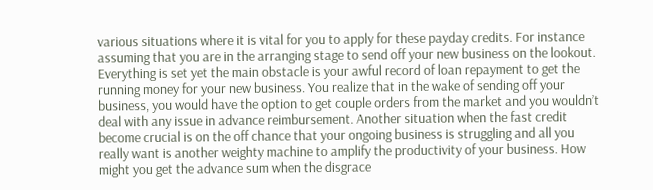various situations where it is vital for you to apply for these payday credits. For instance assuming that you are in the arranging stage to send off your new business on the lookout. Everything is set yet the main obstacle is your awful record of loan repayment to get the running money for your new business. You realize that in the wake of sending off your business, you would have the option to get couple orders from the market and you wouldn’t deal with any issue in advance reimbursement. Another situation when the fast credit become crucial is on the off chance that your ongoing business is struggling and all you really want is another weighty machine to amplify the productivity of your business. How might you get the advance sum when the disgrace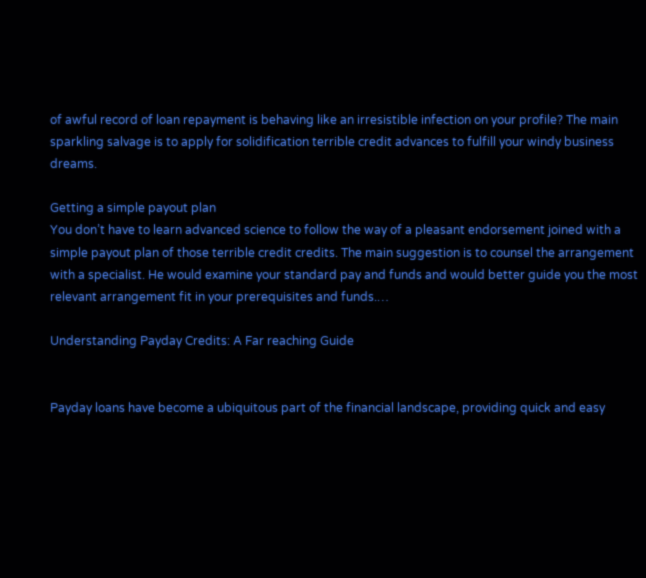of awful record of loan repayment is behaving like an irresistible infection on your profile? The main sparkling salvage is to apply for solidification terrible credit advances to fulfill your windy business dreams.

Getting a simple payout plan
You don’t have to learn advanced science to follow the way of a pleasant endorsement joined with a simple payout plan of those terrible credit credits. The main suggestion is to counsel the arrangement with a specialist. He would examine your standard pay and funds and would better guide you the most relevant arrangement fit in your prerequisites and funds.…

Understanding Payday Credits: A Far reaching Guide


Payday loans have become a ubiquitous part of the financial landscape, providing quick and easy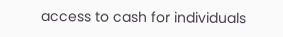access to cash for individuals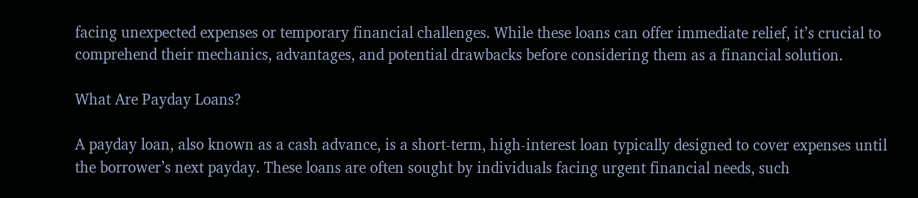facing unexpected expenses or temporary financial challenges. While these loans can offer immediate relief, it’s crucial to comprehend their mechanics, advantages, and potential drawbacks before considering them as a financial solution.

What Are Payday Loans?

A payday loan, also known as a cash advance, is a short-term, high-interest loan typically designed to cover expenses until the borrower’s next payday. These loans are often sought by individuals facing urgent financial needs, such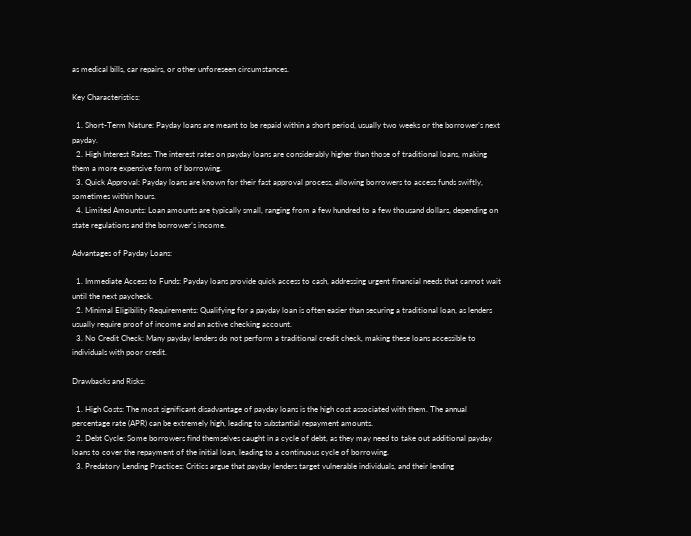as medical bills, car repairs, or other unforeseen circumstances.

Key Characteristics:

  1. Short-Term Nature: Payday loans are meant to be repaid within a short period, usually two weeks or the borrower’s next payday.
  2. High Interest Rates: The interest rates on payday loans are considerably higher than those of traditional loans, making them a more expensive form of borrowing.
  3. Quick Approval: Payday loans are known for their fast approval process, allowing borrowers to access funds swiftly, sometimes within hours.
  4. Limited Amounts: Loan amounts are typically small, ranging from a few hundred to a few thousand dollars, depending on state regulations and the borrower’s income.

Advantages of Payday Loans:

  1. Immediate Access to Funds: Payday loans provide quick access to cash, addressing urgent financial needs that cannot wait until the next paycheck.
  2. Minimal Eligibility Requirements: Qualifying for a payday loan is often easier than securing a traditional loan, as lenders usually require proof of income and an active checking account.
  3. No Credit Check: Many payday lenders do not perform a traditional credit check, making these loans accessible to individuals with poor credit.

Drawbacks and Risks:

  1. High Costs: The most significant disadvantage of payday loans is the high cost associated with them. The annual percentage rate (APR) can be extremely high, leading to substantial repayment amounts.
  2. Debt Cycle: Some borrowers find themselves caught in a cycle of debt, as they may need to take out additional payday loans to cover the repayment of the initial loan, leading to a continuous cycle of borrowing.
  3. Predatory Lending Practices: Critics argue that payday lenders target vulnerable individuals, and their lending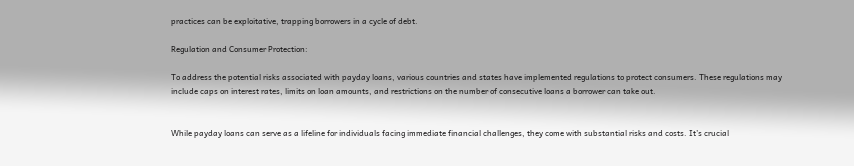practices can be exploitative, trapping borrowers in a cycle of debt.

Regulation and Consumer Protection:

To address the potential risks associated with payday loans, various countries and states have implemented regulations to protect consumers. These regulations may include caps on interest rates, limits on loan amounts, and restrictions on the number of consecutive loans a borrower can take out.


While payday loans can serve as a lifeline for individuals facing immediate financial challenges, they come with substantial risks and costs. It’s crucial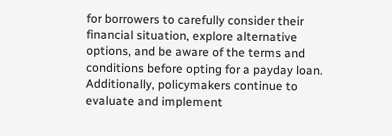for borrowers to carefully consider their financial situation, explore alternative options, and be aware of the terms and conditions before opting for a payday loan. Additionally, policymakers continue to evaluate and implement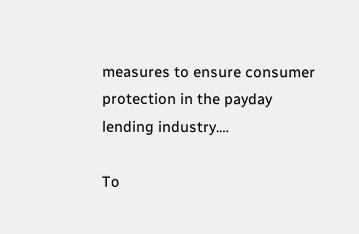measures to ensure consumer protection in the payday lending industry.…

To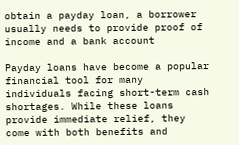obtain a payday loan, a borrower usually needs to provide proof of income and a bank account

Payday loans have become a popular financial tool for many individuals facing short-term cash shortages. While these loans provide immediate relief, they come with both benefits and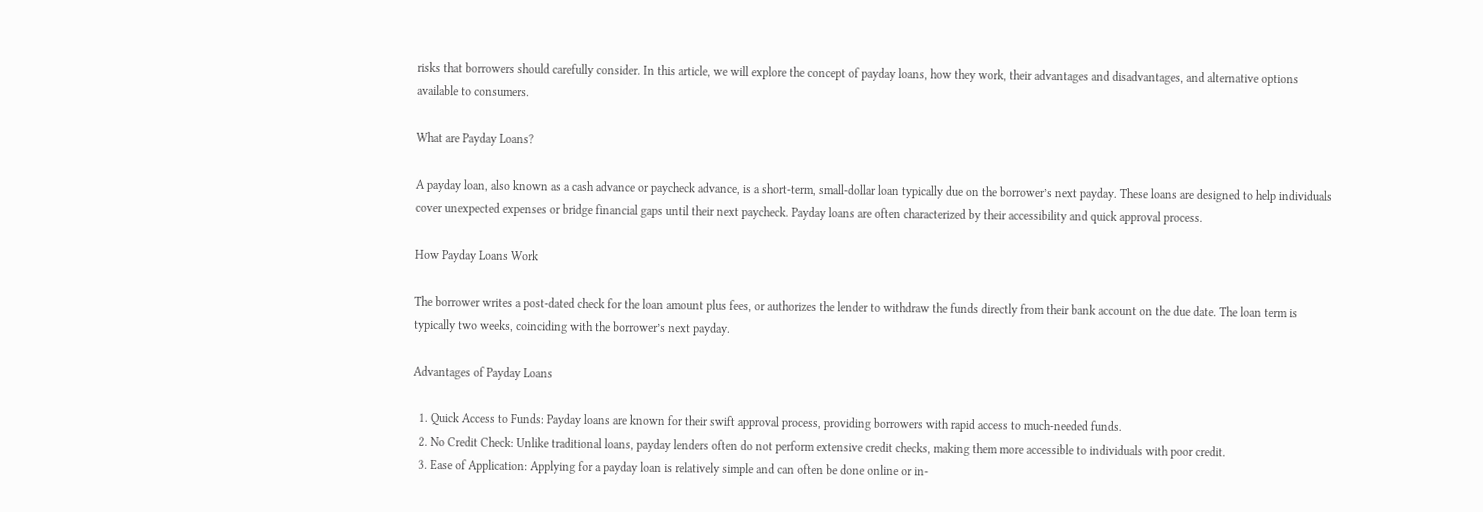risks that borrowers should carefully consider. In this article, we will explore the concept of payday loans, how they work, their advantages and disadvantages, and alternative options available to consumers.

What are Payday Loans?

A payday loan, also known as a cash advance or paycheck advance, is a short-term, small-dollar loan typically due on the borrower’s next payday. These loans are designed to help individuals cover unexpected expenses or bridge financial gaps until their next paycheck. Payday loans are often characterized by their accessibility and quick approval process.

How Payday Loans Work

The borrower writes a post-dated check for the loan amount plus fees, or authorizes the lender to withdraw the funds directly from their bank account on the due date. The loan term is typically two weeks, coinciding with the borrower’s next payday.

Advantages of Payday Loans

  1. Quick Access to Funds: Payday loans are known for their swift approval process, providing borrowers with rapid access to much-needed funds.
  2. No Credit Check: Unlike traditional loans, payday lenders often do not perform extensive credit checks, making them more accessible to individuals with poor credit.
  3. Ease of Application: Applying for a payday loan is relatively simple and can often be done online or in-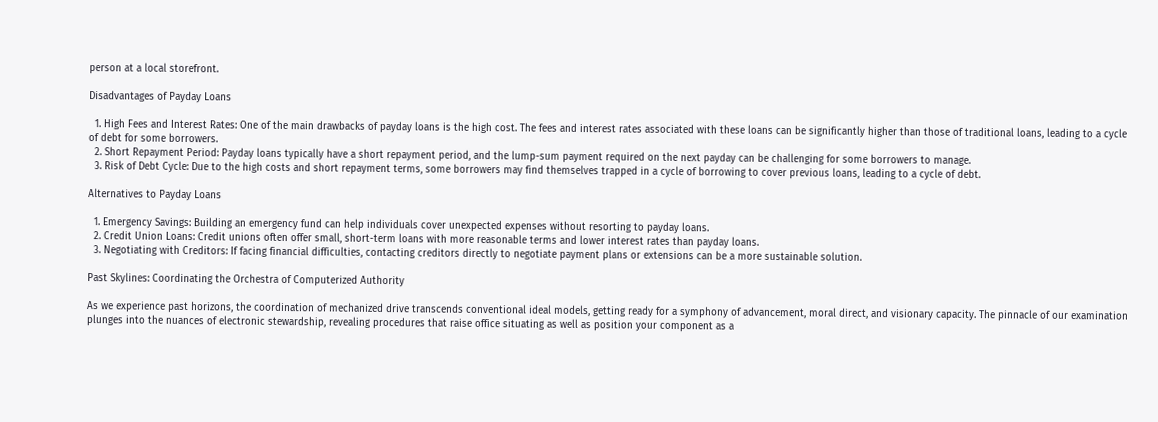person at a local storefront.

Disadvantages of Payday Loans

  1. High Fees and Interest Rates: One of the main drawbacks of payday loans is the high cost. The fees and interest rates associated with these loans can be significantly higher than those of traditional loans, leading to a cycle of debt for some borrowers.
  2. Short Repayment Period: Payday loans typically have a short repayment period, and the lump-sum payment required on the next payday can be challenging for some borrowers to manage.
  3. Risk of Debt Cycle: Due to the high costs and short repayment terms, some borrowers may find themselves trapped in a cycle of borrowing to cover previous loans, leading to a cycle of debt.

Alternatives to Payday Loans

  1. Emergency Savings: Building an emergency fund can help individuals cover unexpected expenses without resorting to payday loans.
  2. Credit Union Loans: Credit unions often offer small, short-term loans with more reasonable terms and lower interest rates than payday loans.
  3. Negotiating with Creditors: If facing financial difficulties, contacting creditors directly to negotiate payment plans or extensions can be a more sustainable solution.

Past Skylines: Coordinating the Orchestra of Computerized Authority

As we experience past horizons, the coordination of mechanized drive transcends conventional ideal models, getting ready for a symphony of advancement, moral direct, and visionary capacity. The pinnacle of our examination plunges into the nuances of electronic stewardship, revealing procedures that raise office situating as well as position your component as a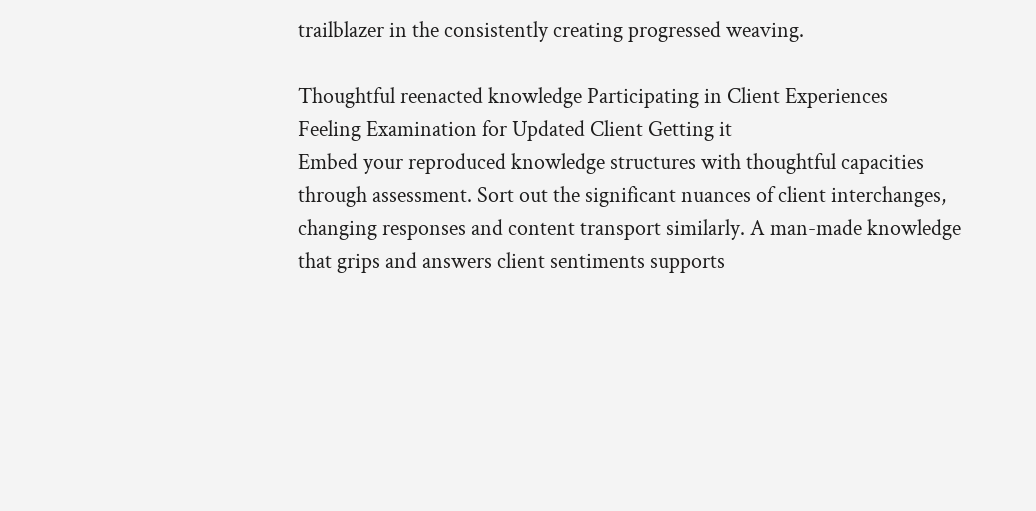trailblazer in the consistently creating progressed weaving.

Thoughtful reenacted knowledge Participating in Client Experiences
Feeling Examination for Updated Client Getting it
Embed your reproduced knowledge structures with thoughtful capacities through assessment. Sort out the significant nuances of client interchanges, changing responses and content transport similarly. A man-made knowledge that grips and answers client sentiments supports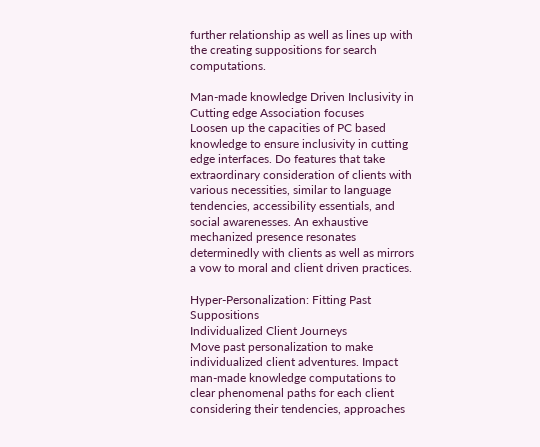further relationship as well as lines up with the creating suppositions for search computations.

Man-made knowledge Driven Inclusivity in Cutting edge Association focuses
Loosen up the capacities of PC based knowledge to ensure inclusivity in cutting edge interfaces. Do features that take extraordinary consideration of clients with various necessities, similar to language tendencies, accessibility essentials, and social awarenesses. An exhaustive mechanized presence resonates determinedly with clients as well as mirrors a vow to moral and client driven practices.

Hyper-Personalization: Fitting Past Suppositions
Individualized Client Journeys
Move past personalization to make individualized client adventures. Impact man-made knowledge computations to clear phenomenal paths for each client considering their tendencies, approaches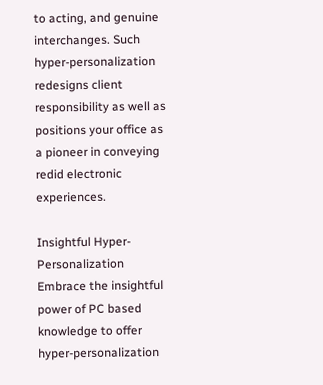to acting, and genuine interchanges. Such hyper-personalization redesigns client responsibility as well as positions your office as a pioneer in conveying redid electronic experiences.

Insightful Hyper-Personalization
Embrace the insightful power of PC based knowledge to offer hyper-personalization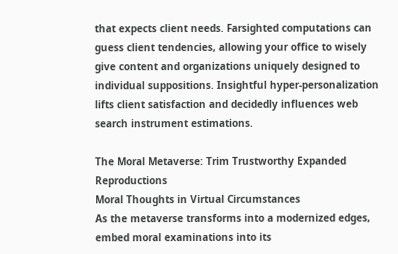that expects client needs. Farsighted computations can guess client tendencies, allowing your office to wisely give content and organizations uniquely designed to individual suppositions. Insightful hyper-personalization lifts client satisfaction and decidedly influences web search instrument estimations.

The Moral Metaverse: Trim Trustworthy Expanded Reproductions
Moral Thoughts in Virtual Circumstances
As the metaverse transforms into a modernized edges, embed moral examinations into its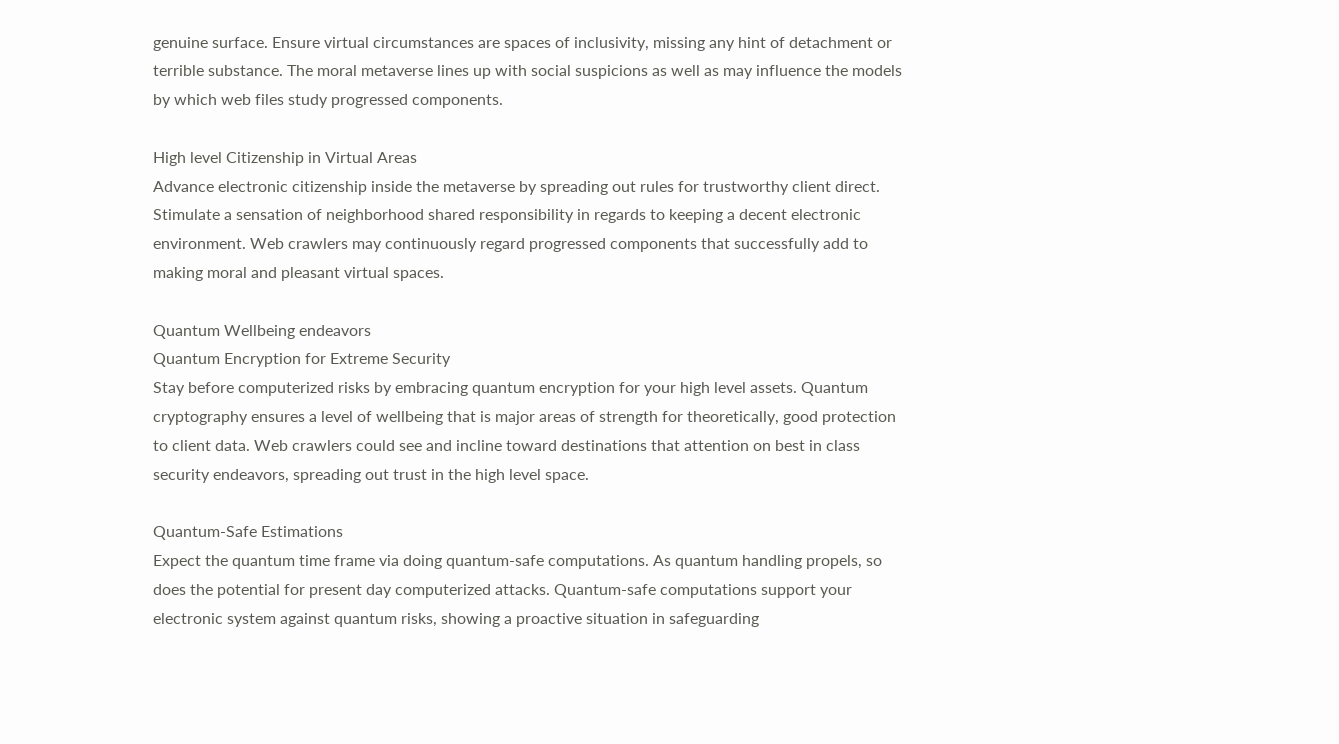genuine surface. Ensure virtual circumstances are spaces of inclusivity, missing any hint of detachment or terrible substance. The moral metaverse lines up with social suspicions as well as may influence the models by which web files study progressed components.

High level Citizenship in Virtual Areas
Advance electronic citizenship inside the metaverse by spreading out rules for trustworthy client direct. Stimulate a sensation of neighborhood shared responsibility in regards to keeping a decent electronic environment. Web crawlers may continuously regard progressed components that successfully add to making moral and pleasant virtual spaces.

Quantum Wellbeing endeavors
Quantum Encryption for Extreme Security
Stay before computerized risks by embracing quantum encryption for your high level assets. Quantum cryptography ensures a level of wellbeing that is major areas of strength for theoretically, good protection to client data. Web crawlers could see and incline toward destinations that attention on best in class security endeavors, spreading out trust in the high level space.

Quantum-Safe Estimations
Expect the quantum time frame via doing quantum-safe computations. As quantum handling propels, so does the potential for present day computerized attacks. Quantum-safe computations support your electronic system against quantum risks, showing a proactive situation in safeguarding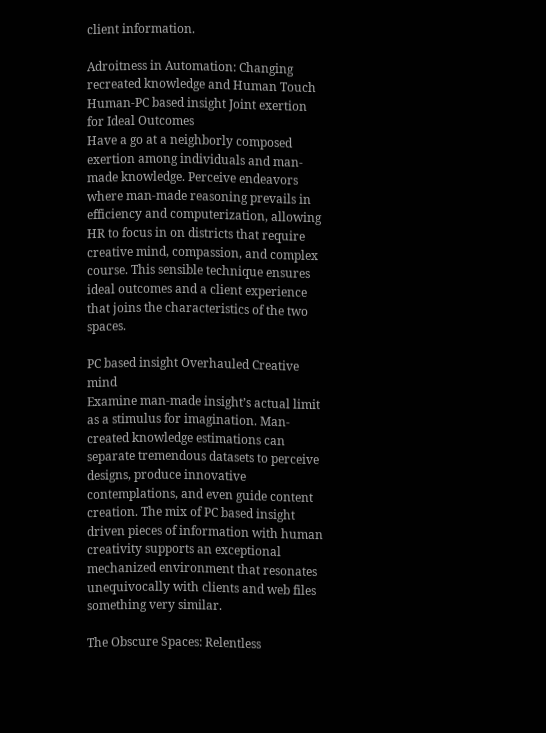client information.

Adroitness in Automation: Changing recreated knowledge and Human Touch
Human-PC based insight Joint exertion for Ideal Outcomes
Have a go at a neighborly composed exertion among individuals and man-made knowledge. Perceive endeavors where man-made reasoning prevails in efficiency and computerization, allowing HR to focus in on districts that require creative mind, compassion, and complex course. This sensible technique ensures ideal outcomes and a client experience that joins the characteristics of the two spaces.

PC based insight Overhauled Creative mind
Examine man-made insight’s actual limit as a stimulus for imagination. Man-created knowledge estimations can separate tremendous datasets to perceive designs, produce innovative contemplations, and even guide content creation. The mix of PC based insight driven pieces of information with human creativity supports an exceptional mechanized environment that resonates unequivocally with clients and web files something very similar.

The Obscure Spaces: Relentless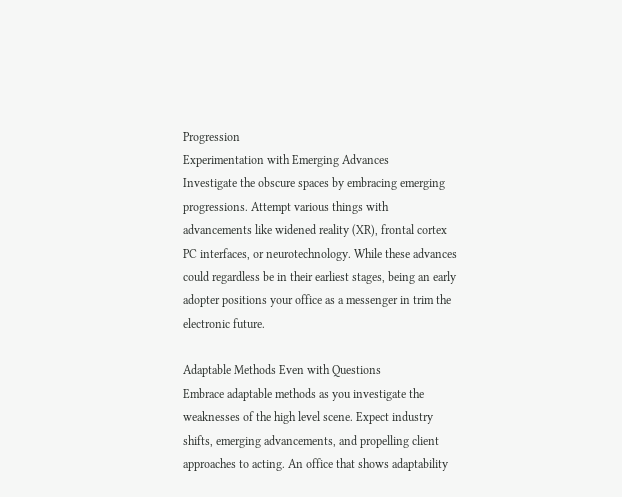Progression
Experimentation with Emerging Advances
Investigate the obscure spaces by embracing emerging progressions. Attempt various things with advancements like widened reality (XR), frontal cortex PC interfaces, or neurotechnology. While these advances could regardless be in their earliest stages, being an early adopter positions your office as a messenger in trim the electronic future.

Adaptable Methods Even with Questions
Embrace adaptable methods as you investigate the weaknesses of the high level scene. Expect industry shifts, emerging advancements, and propelling client approaches to acting. An office that shows adaptability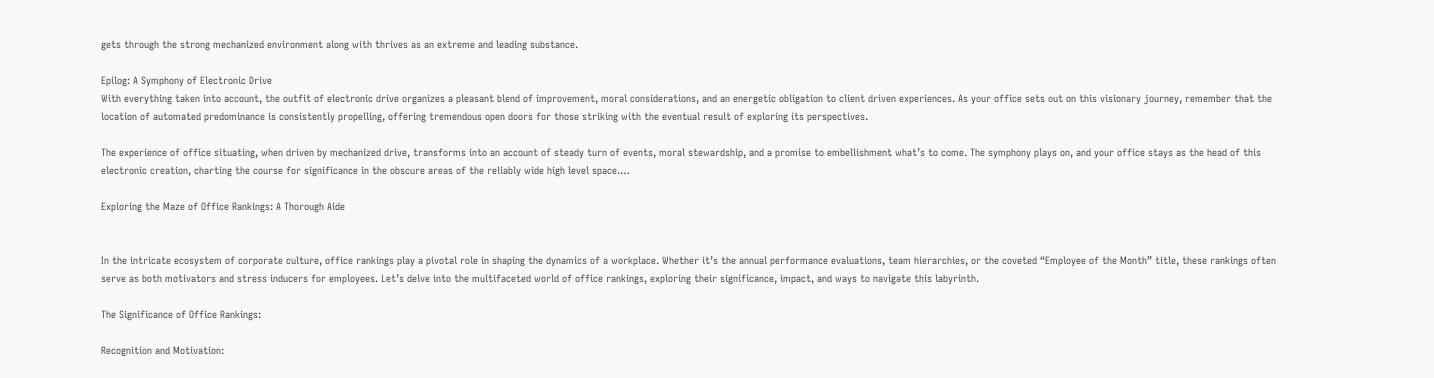gets through the strong mechanized environment along with thrives as an extreme and leading substance.

Epilog: A Symphony of Electronic Drive
With everything taken into account, the outfit of electronic drive organizes a pleasant blend of improvement, moral considerations, and an energetic obligation to client driven experiences. As your office sets out on this visionary journey, remember that the location of automated predominance is consistently propelling, offering tremendous open doors for those striking with the eventual result of exploring its perspectives.

The experience of office situating, when driven by mechanized drive, transforms into an account of steady turn of events, moral stewardship, and a promise to embellishment what’s to come. The symphony plays on, and your office stays as the head of this electronic creation, charting the course for significance in the obscure areas of the reliably wide high level space.…

Exploring the Maze of Office Rankings: A Thorough Aide


In the intricate ecosystem of corporate culture, office rankings play a pivotal role in shaping the dynamics of a workplace. Whether it’s the annual performance evaluations, team hierarchies, or the coveted “Employee of the Month” title, these rankings often serve as both motivators and stress inducers for employees. Let’s delve into the multifaceted world of office rankings, exploring their significance, impact, and ways to navigate this labyrinth.

The Significance of Office Rankings:

Recognition and Motivation: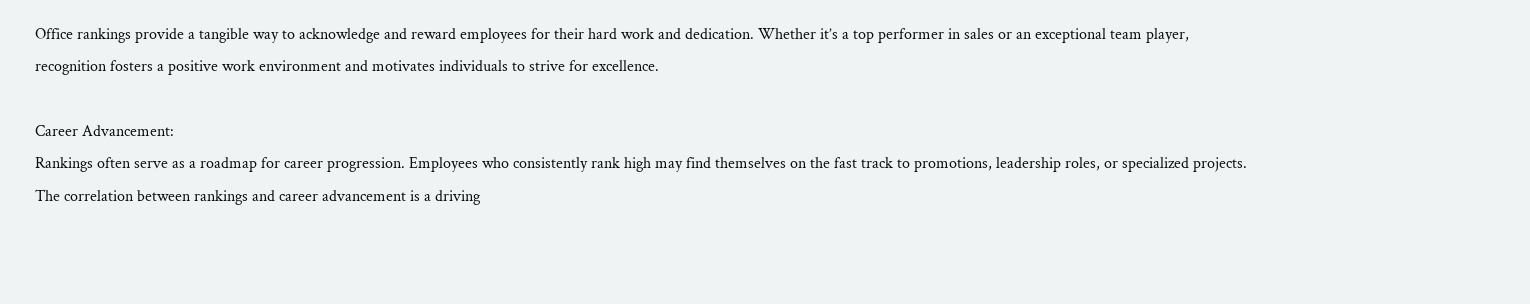Office rankings provide a tangible way to acknowledge and reward employees for their hard work and dedication. Whether it’s a top performer in sales or an exceptional team player, recognition fosters a positive work environment and motivates individuals to strive for excellence.

Career Advancement:
Rankings often serve as a roadmap for career progression. Employees who consistently rank high may find themselves on the fast track to promotions, leadership roles, or specialized projects. The correlation between rankings and career advancement is a driving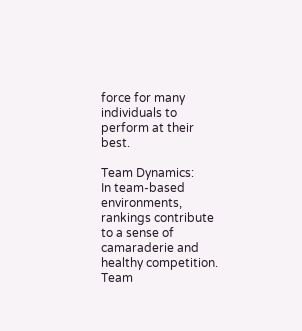force for many individuals to perform at their best.

Team Dynamics:
In team-based environments, rankings contribute to a sense of camaraderie and healthy competition. Team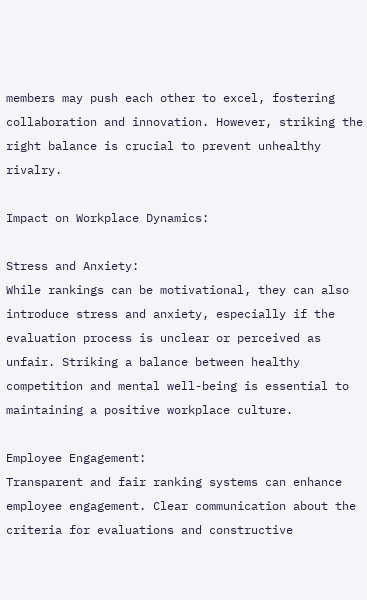members may push each other to excel, fostering collaboration and innovation. However, striking the right balance is crucial to prevent unhealthy rivalry.

Impact on Workplace Dynamics:

Stress and Anxiety:
While rankings can be motivational, they can also introduce stress and anxiety, especially if the evaluation process is unclear or perceived as unfair. Striking a balance between healthy competition and mental well-being is essential to maintaining a positive workplace culture.

Employee Engagement:
Transparent and fair ranking systems can enhance employee engagement. Clear communication about the criteria for evaluations and constructive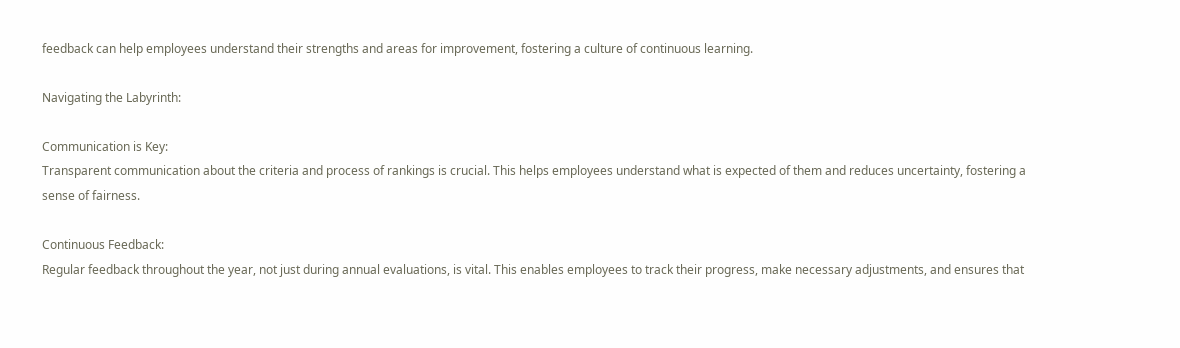feedback can help employees understand their strengths and areas for improvement, fostering a culture of continuous learning.

Navigating the Labyrinth:

Communication is Key:
Transparent communication about the criteria and process of rankings is crucial. This helps employees understand what is expected of them and reduces uncertainty, fostering a sense of fairness.

Continuous Feedback:
Regular feedback throughout the year, not just during annual evaluations, is vital. This enables employees to track their progress, make necessary adjustments, and ensures that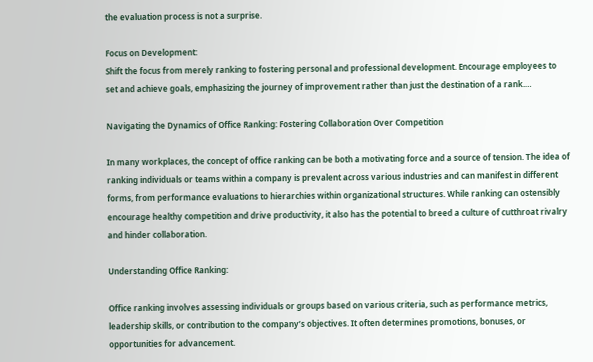the evaluation process is not a surprise.

Focus on Development:
Shift the focus from merely ranking to fostering personal and professional development. Encourage employees to set and achieve goals, emphasizing the journey of improvement rather than just the destination of a rank.…

Navigating the Dynamics of Office Ranking: Fostering Collaboration Over Competition

In many workplaces, the concept of office ranking can be both a motivating force and a source of tension. The idea of ranking individuals or teams within a company is prevalent across various industries and can manifest in different forms, from performance evaluations to hierarchies within organizational structures. While ranking can ostensibly encourage healthy competition and drive productivity, it also has the potential to breed a culture of cutthroat rivalry and hinder collaboration.

Understanding Office Ranking:

Office ranking involves assessing individuals or groups based on various criteria, such as performance metrics, leadership skills, or contribution to the company’s objectives. It often determines promotions, bonuses, or opportunities for advancement.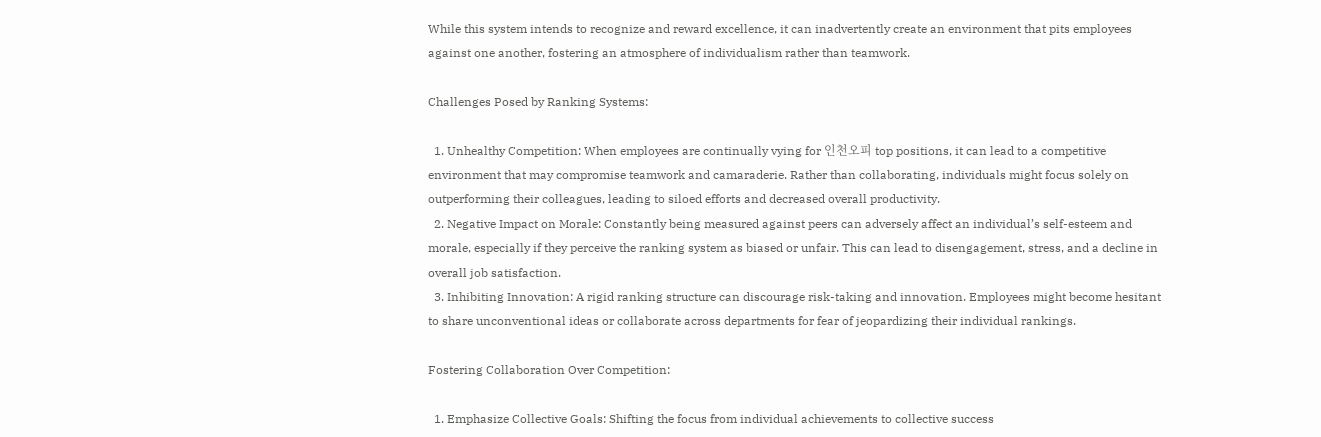While this system intends to recognize and reward excellence, it can inadvertently create an environment that pits employees against one another, fostering an atmosphere of individualism rather than teamwork.

Challenges Posed by Ranking Systems:

  1. Unhealthy Competition: When employees are continually vying for 인천오피 top positions, it can lead to a competitive environment that may compromise teamwork and camaraderie. Rather than collaborating, individuals might focus solely on outperforming their colleagues, leading to siloed efforts and decreased overall productivity.
  2. Negative Impact on Morale: Constantly being measured against peers can adversely affect an individual’s self-esteem and morale, especially if they perceive the ranking system as biased or unfair. This can lead to disengagement, stress, and a decline in overall job satisfaction.
  3. Inhibiting Innovation: A rigid ranking structure can discourage risk-taking and innovation. Employees might become hesitant to share unconventional ideas or collaborate across departments for fear of jeopardizing their individual rankings.

Fostering Collaboration Over Competition:

  1. Emphasize Collective Goals: Shifting the focus from individual achievements to collective success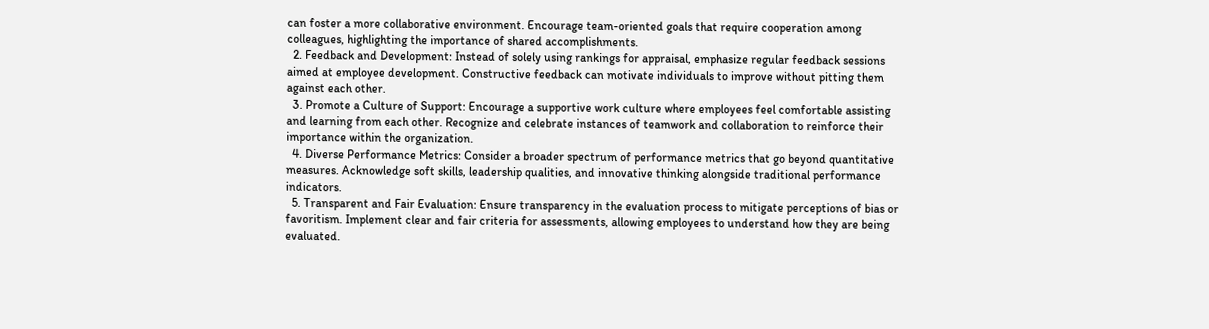can foster a more collaborative environment. Encourage team-oriented goals that require cooperation among colleagues, highlighting the importance of shared accomplishments.
  2. Feedback and Development: Instead of solely using rankings for appraisal, emphasize regular feedback sessions aimed at employee development. Constructive feedback can motivate individuals to improve without pitting them against each other.
  3. Promote a Culture of Support: Encourage a supportive work culture where employees feel comfortable assisting and learning from each other. Recognize and celebrate instances of teamwork and collaboration to reinforce their importance within the organization.
  4. Diverse Performance Metrics: Consider a broader spectrum of performance metrics that go beyond quantitative measures. Acknowledge soft skills, leadership qualities, and innovative thinking alongside traditional performance indicators.
  5. Transparent and Fair Evaluation: Ensure transparency in the evaluation process to mitigate perceptions of bias or favoritism. Implement clear and fair criteria for assessments, allowing employees to understand how they are being evaluated.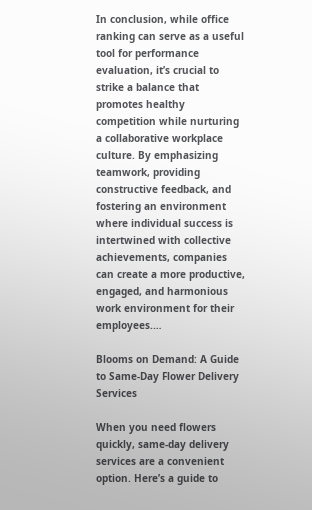In conclusion, while office ranking can serve as a useful tool for performance evaluation, it’s crucial to strike a balance that promotes healthy competition while nurturing a collaborative workplace culture. By emphasizing teamwork, providing constructive feedback, and fostering an environment where individual success is intertwined with collective achievements, companies can create a more productive, engaged, and harmonious work environment for their employees.…

Blooms on Demand: A Guide to Same-Day Flower Delivery Services

When you need flowers quickly, same-day delivery services are a convenient option. Here’s a guide to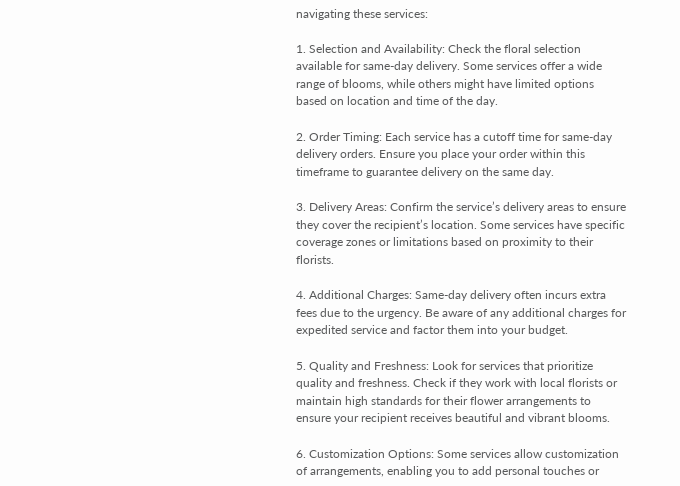navigating these services:

1. Selection and Availability: Check the floral selection available for same-day delivery. Some services offer a wide range of blooms, while others might have limited options based on location and time of the day.

2. Order Timing: Each service has a cutoff time for same-day delivery orders. Ensure you place your order within this timeframe to guarantee delivery on the same day.

3. Delivery Areas: Confirm the service’s delivery areas to ensure they cover the recipient’s location. Some services have specific coverage zones or limitations based on proximity to their florists.

4. Additional Charges: Same-day delivery often incurs extra fees due to the urgency. Be aware of any additional charges for expedited service and factor them into your budget.

5. Quality and Freshness: Look for services that prioritize quality and freshness. Check if they work with local florists or maintain high standards for their flower arrangements to ensure your recipient receives beautiful and vibrant blooms.

6. Customization Options: Some services allow customization of arrangements, enabling you to add personal touches or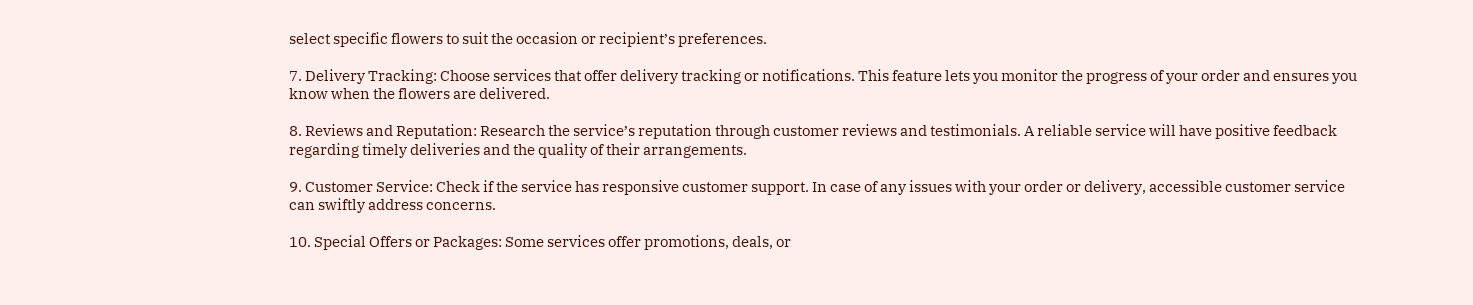select specific flowers to suit the occasion or recipient’s preferences.

7. Delivery Tracking: Choose services that offer delivery tracking or notifications. This feature lets you monitor the progress of your order and ensures you know when the flowers are delivered.

8. Reviews and Reputation: Research the service’s reputation through customer reviews and testimonials. A reliable service will have positive feedback regarding timely deliveries and the quality of their arrangements.

9. Customer Service: Check if the service has responsive customer support. In case of any issues with your order or delivery, accessible customer service can swiftly address concerns.

10. Special Offers or Packages: Some services offer promotions, deals, or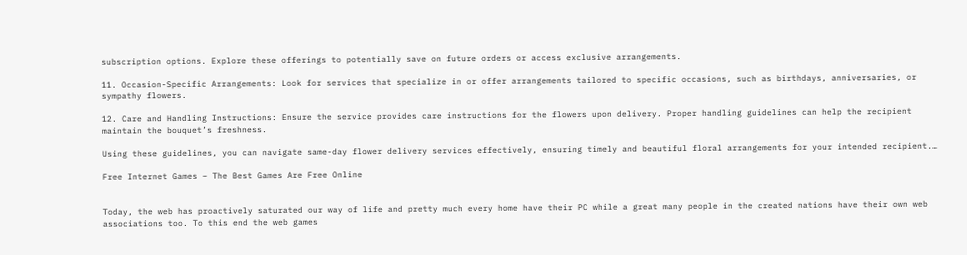subscription options. Explore these offerings to potentially save on future orders or access exclusive arrangements.

11. Occasion-Specific Arrangements: Look for services that specialize in or offer arrangements tailored to specific occasions, such as birthdays, anniversaries, or sympathy flowers.

12. Care and Handling Instructions: Ensure the service provides care instructions for the flowers upon delivery. Proper handling guidelines can help the recipient maintain the bouquet’s freshness.

Using these guidelines, you can navigate same-day flower delivery services effectively, ensuring timely and beautiful floral arrangements for your intended recipient.…

Free Internet Games – The Best Games Are Free Online


Today, the web has proactively saturated our way of life and pretty much every home have their PC while a great many people in the created nations have their own web associations too. To this end the web games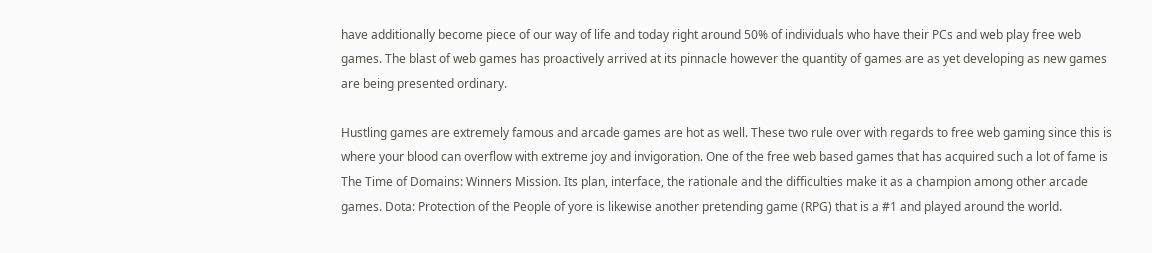have additionally become piece of our way of life and today right around 50% of individuals who have their PCs and web play free web games. The blast of web games has proactively arrived at its pinnacle however the quantity of games are as yet developing as new games are being presented ordinary.

Hustling games are extremely famous and arcade games are hot as well. These two rule over with regards to free web gaming since this is where your blood can overflow with extreme joy and invigoration. One of the free web based games that has acquired such a lot of fame is The Time of Domains: Winners Mission. Its plan, interface, the rationale and the difficulties make it as a champion among other arcade games. Dota: Protection of the People of yore is likewise another pretending game (RPG) that is a #1 and played around the world.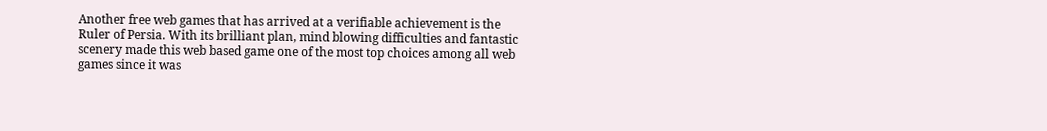Another free web games that has arrived at a verifiable achievement is the Ruler of Persia. With its brilliant plan, mind blowing difficulties and fantastic scenery made this web based game one of the most top choices among all web games since it was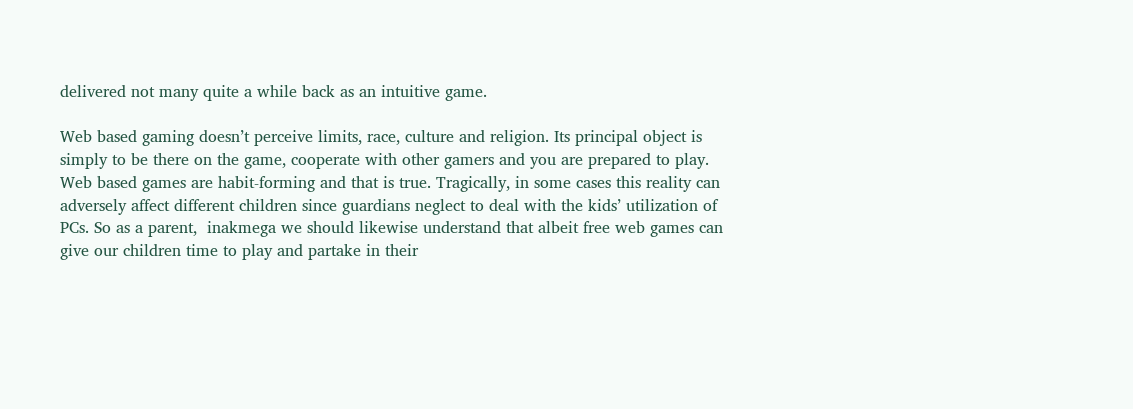delivered not many quite a while back as an intuitive game.

Web based gaming doesn’t perceive limits, race, culture and religion. Its principal object is simply to be there on the game, cooperate with other gamers and you are prepared to play. Web based games are habit-forming and that is true. Tragically, in some cases this reality can adversely affect different children since guardians neglect to deal with the kids’ utilization of PCs. So as a parent,  inakmega we should likewise understand that albeit free web games can give our children time to play and partake in their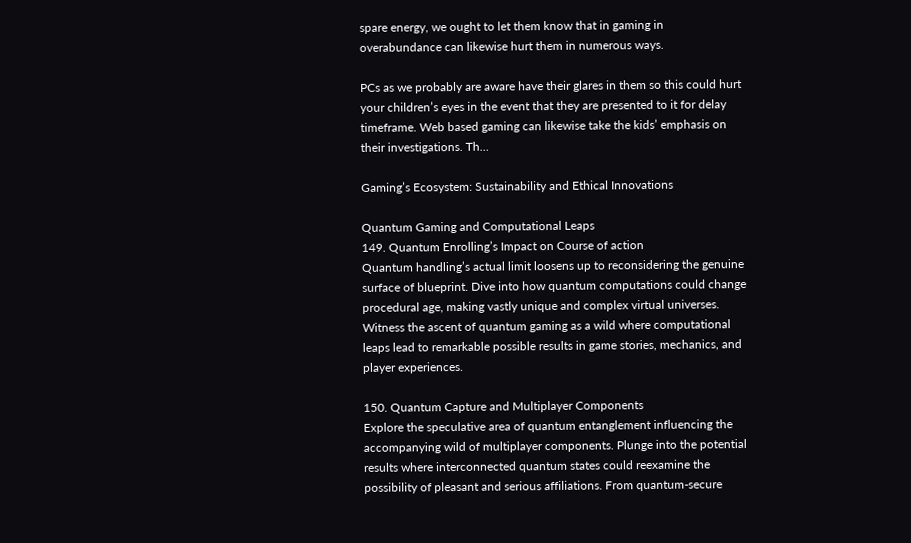spare energy, we ought to let them know that in gaming in overabundance can likewise hurt them in numerous ways.

PCs as we probably are aware have their glares in them so this could hurt your children’s eyes in the event that they are presented to it for delay timeframe. Web based gaming can likewise take the kids’ emphasis on their investigations. Th…

Gaming’s Ecosystem: Sustainability and Ethical Innovations

Quantum Gaming and Computational Leaps
149. Quantum Enrolling’s Impact on Course of action
Quantum handling’s actual limit loosens up to reconsidering the genuine surface of blueprint. Dive into how quantum computations could change procedural age, making vastly unique and complex virtual universes. Witness the ascent of quantum gaming as a wild where computational leaps lead to remarkable possible results in game stories, mechanics, and player experiences.

150. Quantum Capture and Multiplayer Components
Explore the speculative area of quantum entanglement influencing the accompanying wild of multiplayer components. Plunge into the potential results where interconnected quantum states could reexamine the possibility of pleasant and serious affiliations. From quantum-secure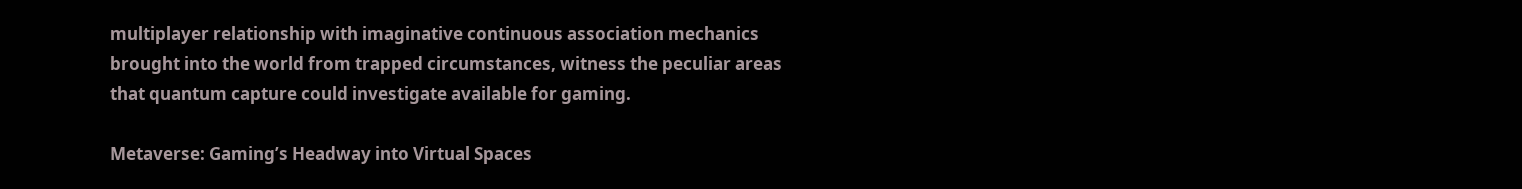multiplayer relationship with imaginative continuous association mechanics brought into the world from trapped circumstances, witness the peculiar areas that quantum capture could investigate available for gaming.

Metaverse: Gaming’s Headway into Virtual Spaces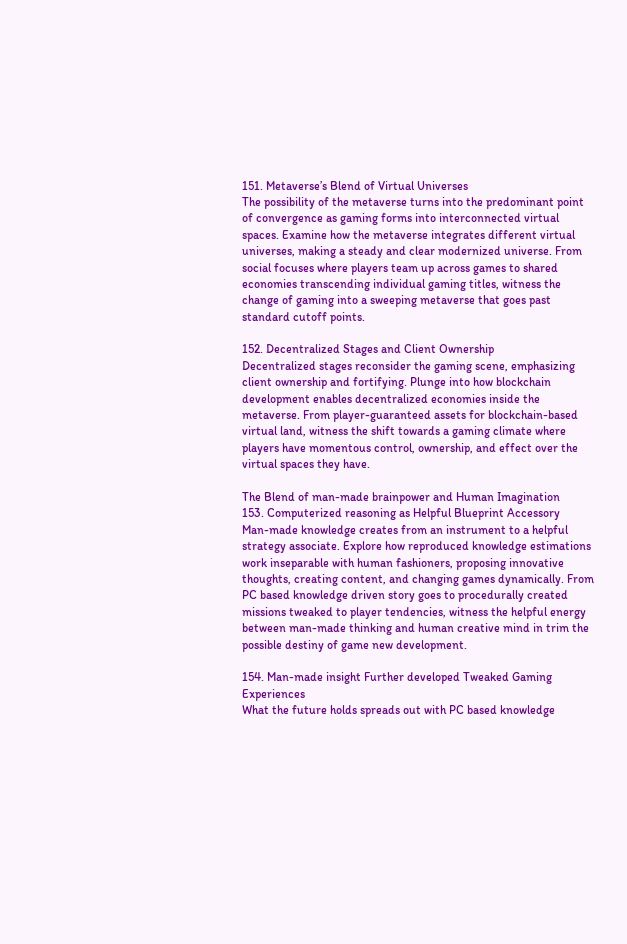151. Metaverse’s Blend of Virtual Universes
The possibility of the metaverse turns into the predominant point of convergence as gaming forms into interconnected virtual spaces. Examine how the metaverse integrates different virtual universes, making a steady and clear modernized universe. From social focuses where players team up across games to shared economies transcending individual gaming titles, witness the change of gaming into a sweeping metaverse that goes past standard cutoff points.

152. Decentralized Stages and Client Ownership
Decentralized stages reconsider the gaming scene, emphasizing client ownership and fortifying. Plunge into how blockchain development enables decentralized economies inside the metaverse. From player-guaranteed assets for blockchain-based virtual land, witness the shift towards a gaming climate where players have momentous control, ownership, and effect over the virtual spaces they have.

The Blend of man-made brainpower and Human Imagination
153. Computerized reasoning as Helpful Blueprint Accessory
Man-made knowledge creates from an instrument to a helpful strategy associate. Explore how reproduced knowledge estimations work inseparable with human fashioners, proposing innovative thoughts, creating content, and changing games dynamically. From PC based knowledge driven story goes to procedurally created missions tweaked to player tendencies, witness the helpful energy between man-made thinking and human creative mind in trim the possible destiny of game new development.

154. Man-made insight Further developed Tweaked Gaming Experiences
What the future holds spreads out with PC based knowledge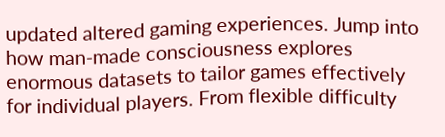updated altered gaming experiences. Jump into how man-made consciousness explores enormous datasets to tailor games effectively for individual players. From flexible difficulty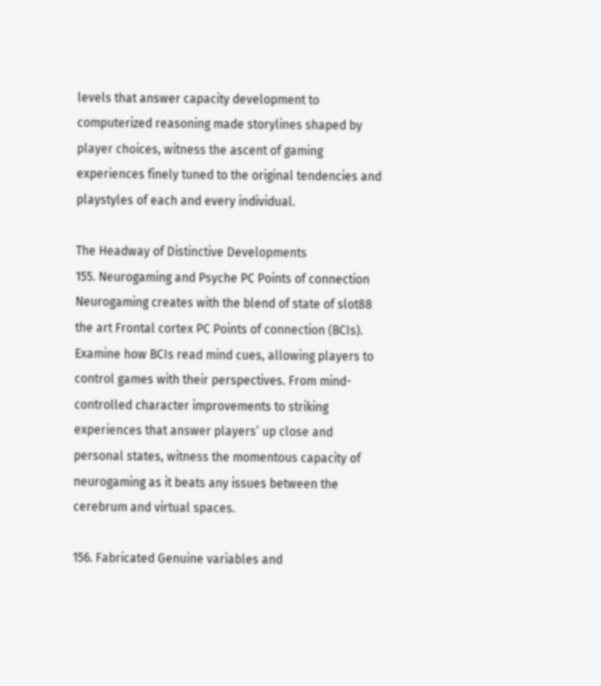levels that answer capacity development to computerized reasoning made storylines shaped by player choices, witness the ascent of gaming experiences finely tuned to the original tendencies and playstyles of each and every individual.

The Headway of Distinctive Developments
155. Neurogaming and Psyche PC Points of connection
Neurogaming creates with the blend of state of slot88 the art Frontal cortex PC Points of connection (BCIs). Examine how BCIs read mind cues, allowing players to control games with their perspectives. From mind-controlled character improvements to striking experiences that answer players’ up close and personal states, witness the momentous capacity of neurogaming as it beats any issues between the cerebrum and virtual spaces.

156. Fabricated Genuine variables and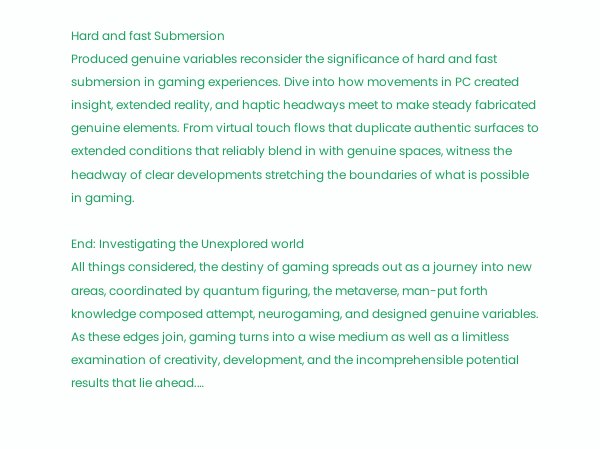Hard and fast Submersion
Produced genuine variables reconsider the significance of hard and fast submersion in gaming experiences. Dive into how movements in PC created insight, extended reality, and haptic headways meet to make steady fabricated genuine elements. From virtual touch flows that duplicate authentic surfaces to extended conditions that reliably blend in with genuine spaces, witness the headway of clear developments stretching the boundaries of what is possible in gaming.

End: Investigating the Unexplored world
All things considered, the destiny of gaming spreads out as a journey into new areas, coordinated by quantum figuring, the metaverse, man-put forth knowledge composed attempt, neurogaming, and designed genuine variables. As these edges join, gaming turns into a wise medium as well as a limitless examination of creativity, development, and the incomprehensible potential results that lie ahead.…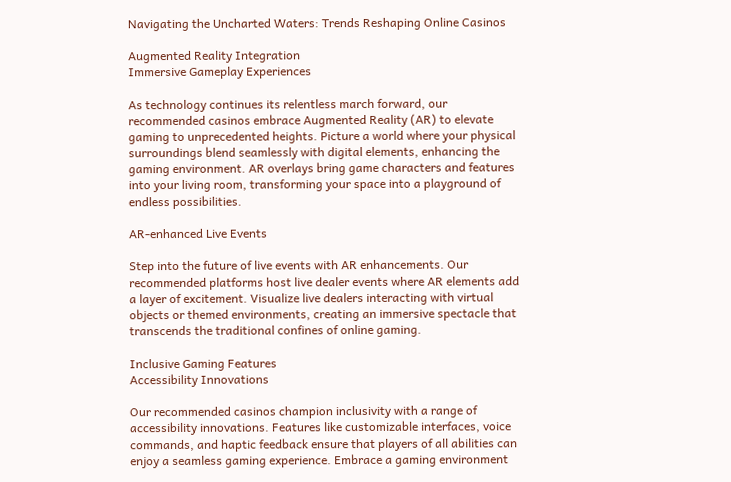Navigating the Uncharted Waters: Trends Reshaping Online Casinos

Augmented Reality Integration
Immersive Gameplay Experiences

As technology continues its relentless march forward, our recommended casinos embrace Augmented Reality (AR) to elevate gaming to unprecedented heights. Picture a world where your physical surroundings blend seamlessly with digital elements, enhancing the gaming environment. AR overlays bring game characters and features into your living room, transforming your space into a playground of endless possibilities.

AR-enhanced Live Events

Step into the future of live events with AR enhancements. Our recommended platforms host live dealer events where AR elements add a layer of excitement. Visualize live dealers interacting with virtual objects or themed environments, creating an immersive spectacle that transcends the traditional confines of online gaming.

Inclusive Gaming Features
Accessibility Innovations

Our recommended casinos champion inclusivity with a range of accessibility innovations. Features like customizable interfaces, voice commands, and haptic feedback ensure that players of all abilities can enjoy a seamless gaming experience. Embrace a gaming environment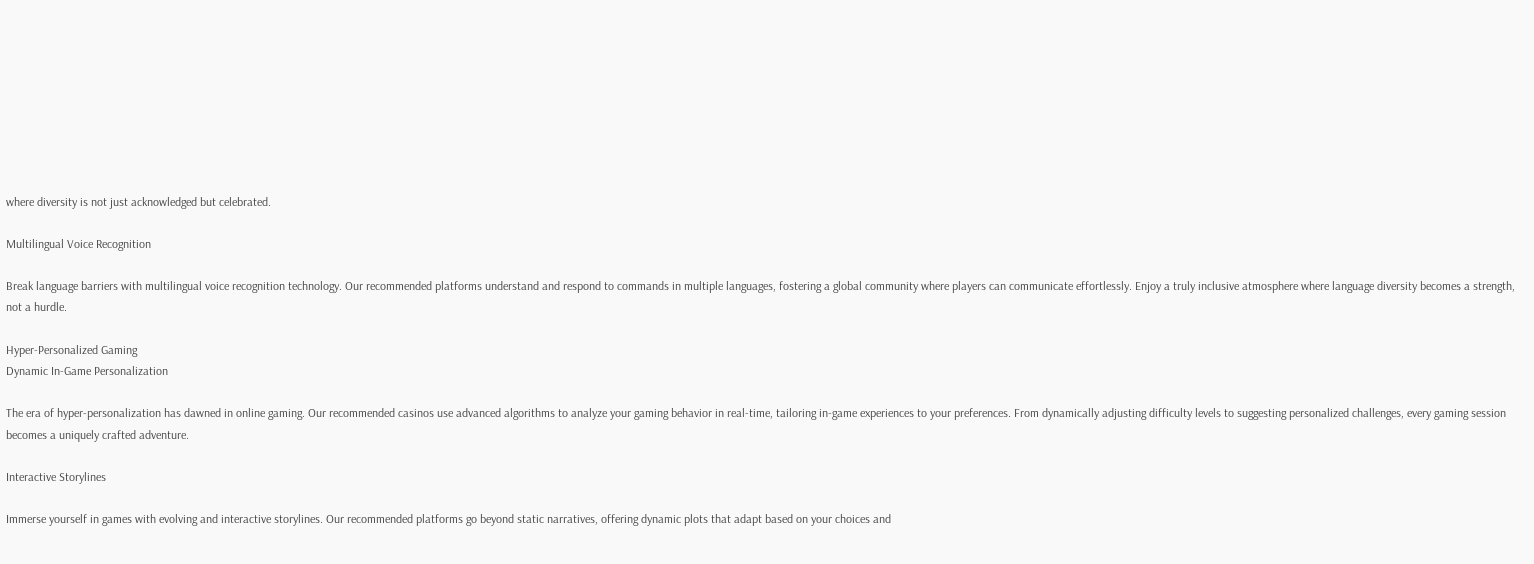where diversity is not just acknowledged but celebrated.

Multilingual Voice Recognition

Break language barriers with multilingual voice recognition technology. Our recommended platforms understand and respond to commands in multiple languages, fostering a global community where players can communicate effortlessly. Enjoy a truly inclusive atmosphere where language diversity becomes a strength, not a hurdle.

Hyper-Personalized Gaming
Dynamic In-Game Personalization

The era of hyper-personalization has dawned in online gaming. Our recommended casinos use advanced algorithms to analyze your gaming behavior in real-time, tailoring in-game experiences to your preferences. From dynamically adjusting difficulty levels to suggesting personalized challenges, every gaming session becomes a uniquely crafted adventure.

Interactive Storylines

Immerse yourself in games with evolving and interactive storylines. Our recommended platforms go beyond static narratives, offering dynamic plots that adapt based on your choices and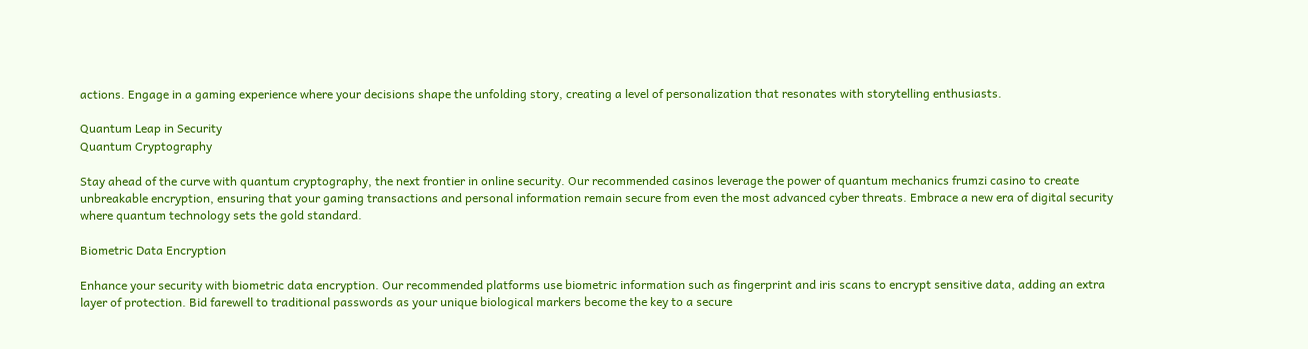actions. Engage in a gaming experience where your decisions shape the unfolding story, creating a level of personalization that resonates with storytelling enthusiasts.

Quantum Leap in Security
Quantum Cryptography

Stay ahead of the curve with quantum cryptography, the next frontier in online security. Our recommended casinos leverage the power of quantum mechanics frumzi casino to create unbreakable encryption, ensuring that your gaming transactions and personal information remain secure from even the most advanced cyber threats. Embrace a new era of digital security where quantum technology sets the gold standard.

Biometric Data Encryption

Enhance your security with biometric data encryption. Our recommended platforms use biometric information such as fingerprint and iris scans to encrypt sensitive data, adding an extra layer of protection. Bid farewell to traditional passwords as your unique biological markers become the key to a secure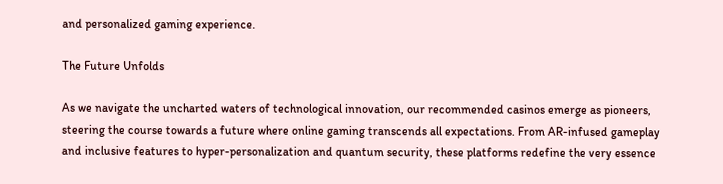and personalized gaming experience.

The Future Unfolds

As we navigate the uncharted waters of technological innovation, our recommended casinos emerge as pioneers, steering the course towards a future where online gaming transcends all expectations. From AR-infused gameplay and inclusive features to hyper-personalization and quantum security, these platforms redefine the very essence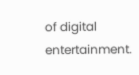of digital entertainment.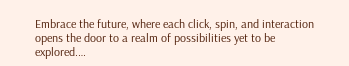Embrace the future, where each click, spin, and interaction opens the door to a realm of possibilities yet to be explored.…